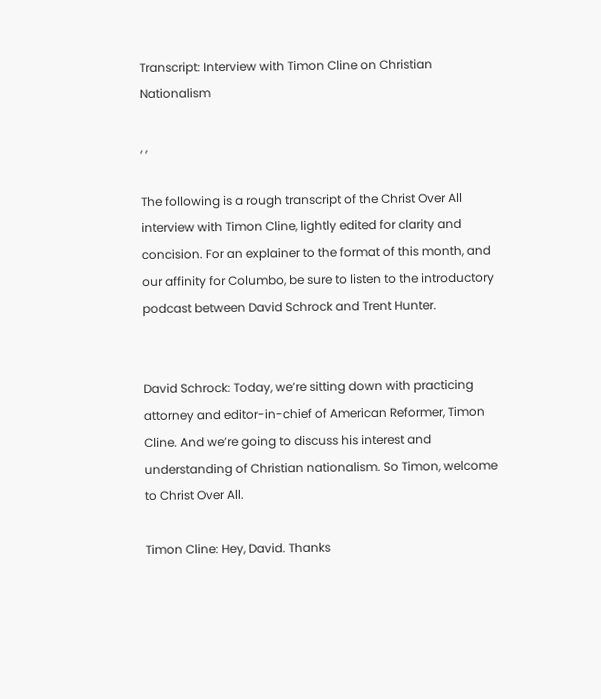Transcript: Interview with Timon Cline on Christian Nationalism

, ,

The following is a rough transcript of the Christ Over All interview with Timon Cline, lightly edited for clarity and concision. For an explainer to the format of this month, and our affinity for Columbo, be sure to listen to the introductory podcast between David Schrock and Trent Hunter.


David Schrock: Today, we’re sitting down with practicing attorney and editor-in-chief of American Reformer, Timon Cline. And we’re going to discuss his interest and understanding of Christian nationalism. So Timon, welcome to Christ Over All.

Timon Cline: Hey, David. Thanks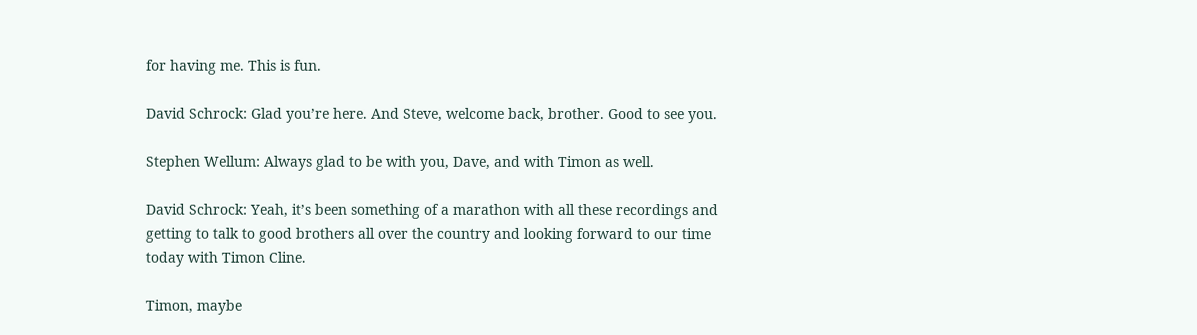for having me. This is fun.

David Schrock: Glad you’re here. And Steve, welcome back, brother. Good to see you.

Stephen Wellum: Always glad to be with you, Dave, and with Timon as well.

David Schrock: Yeah, it’s been something of a marathon with all these recordings and getting to talk to good brothers all over the country and looking forward to our time today with Timon Cline.

Timon, maybe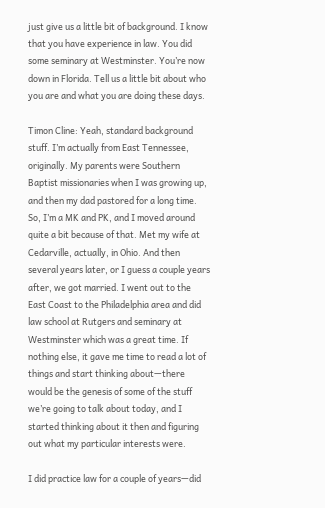just give us a little bit of background. I know that you have experience in law. You did some seminary at Westminster. You’re now down in Florida. Tell us a little bit about who you are and what you are doing these days.

Timon Cline: Yeah, standard background stuff. I’m actually from East Tennessee, originally. My parents were Southern Baptist missionaries when I was growing up, and then my dad pastored for a long time. So, I’m a MK and PK, and I moved around quite a bit because of that. Met my wife at Cedarville, actually, in Ohio. And then several years later, or I guess a couple years after, we got married. I went out to the East Coast to the Philadelphia area and did law school at Rutgers and seminary at Westminster which was a great time. If nothing else, it gave me time to read a lot of things and start thinking about—there would be the genesis of some of the stuff we’re going to talk about today, and I started thinking about it then and figuring out what my particular interests were.

I did practice law for a couple of years—did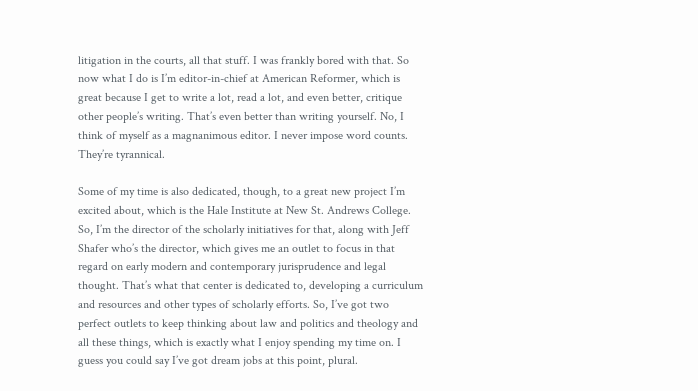litigation in the courts, all that stuff. I was frankly bored with that. So now what I do is I’m editor-in-chief at American Reformer, which is great because I get to write a lot, read a lot, and even better, critique other people’s writing. That’s even better than writing yourself. No, I think of myself as a magnanimous editor. I never impose word counts. They’re tyrannical.

Some of my time is also dedicated, though, to a great new project I’m excited about, which is the Hale Institute at New St. Andrews College. So, I’m the director of the scholarly initiatives for that, along with Jeff Shafer who’s the director, which gives me an outlet to focus in that regard on early modern and contemporary jurisprudence and legal thought. That’s what that center is dedicated to, developing a curriculum and resources and other types of scholarly efforts. So, I’ve got two perfect outlets to keep thinking about law and politics and theology and all these things, which is exactly what I enjoy spending my time on. I guess you could say I’ve got dream jobs at this point, plural.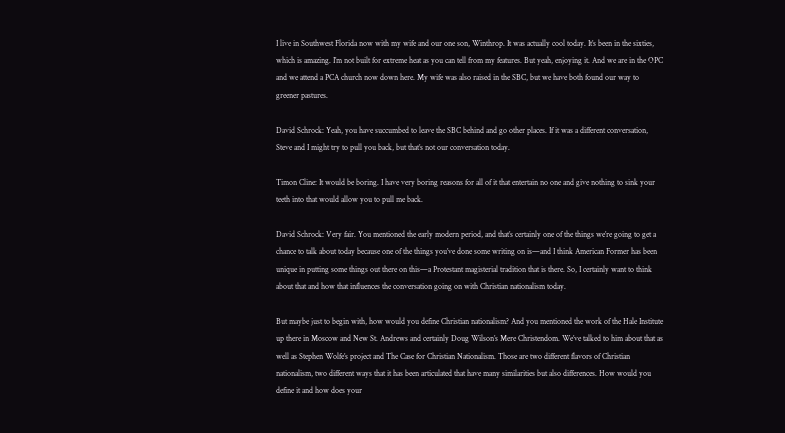I live in Southwest Florida now with my wife and our one son, Winthrop. It was actually cool today. It’s been in the sixties, which is amazing. I’m not built for extreme heat as you can tell from my features. But yeah, enjoying it. And we are in the OPC and we attend a PCA church now down here. My wife was also raised in the SBC, but we have both found our way to greener pastures.

David Schrock: Yeah, you have succumbed to leave the SBC behind and go other places. If it was a different conversation, Steve and I might try to pull you back, but that’s not our conversation today.

Timon Cline: It would be boring. I have very boring reasons for all of it that entertain no one and give nothing to sink your teeth into that would allow you to pull me back.

David Schrock: Very fair. You mentioned the early modern period, and that’s certainly one of the things we’re going to get a chance to talk about today because one of the things you’ve done some writing on is—and I think American Former has been unique in putting some things out there on this—a Protestant magisterial tradition that is there. So, I certainly want to think about that and how that influences the conversation going on with Christian nationalism today.

But maybe just to begin with, how would you define Christian nationalism? And you mentioned the work of the Hale Institute up there in Moscow and New St. Andrews and certainly Doug Wilson’s Mere Christendom. We’ve talked to him about that as well as Stephen Wolfe’s project and The Case for Christian Nationalism. Those are two different flavors of Christian nationalism, two different ways that it has been articulated that have many similarities but also differences. How would you define it and how does your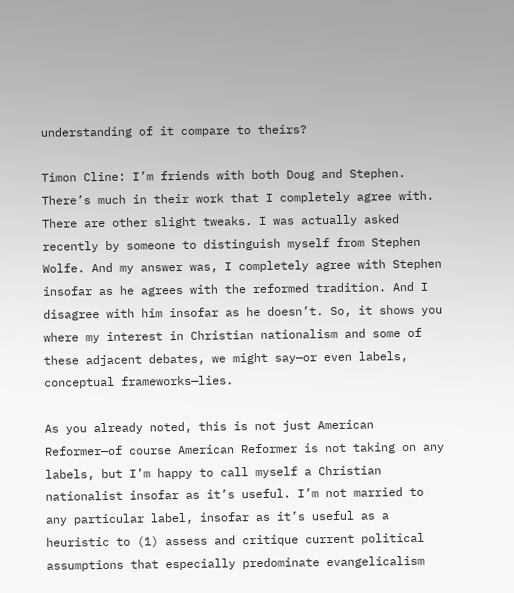understanding of it compare to theirs?

Timon Cline: I’m friends with both Doug and Stephen. There’s much in their work that I completely agree with. There are other slight tweaks. I was actually asked recently by someone to distinguish myself from Stephen Wolfe. And my answer was, I completely agree with Stephen insofar as he agrees with the reformed tradition. And I disagree with him insofar as he doesn’t. So, it shows you where my interest in Christian nationalism and some of these adjacent debates, we might say—or even labels, conceptual frameworks—lies.

As you already noted, this is not just American Reformer—of course American Reformer is not taking on any labels, but I’m happy to call myself a Christian nationalist insofar as it’s useful. I’m not married to any particular label, insofar as it’s useful as a heuristic to (1) assess and critique current political assumptions that especially predominate evangelicalism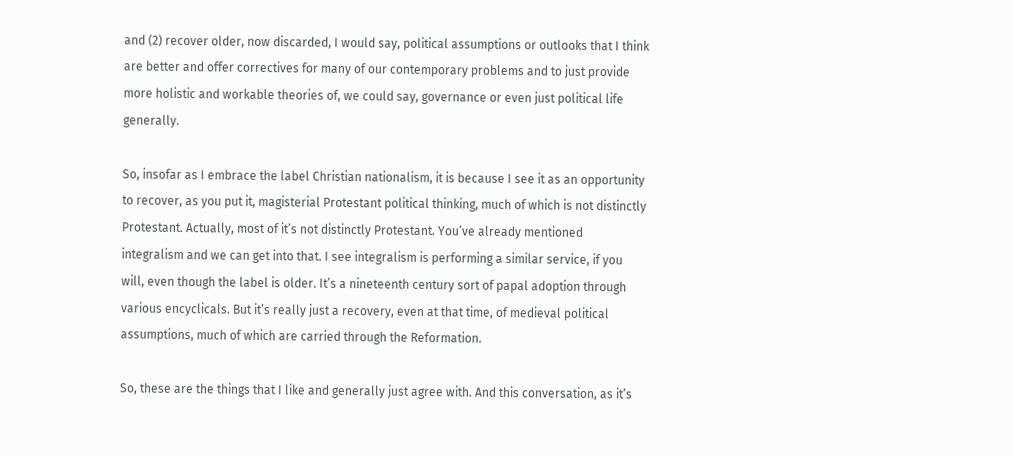and (2) recover older, now discarded, I would say, political assumptions or outlooks that I think are better and offer correctives for many of our contemporary problems and to just provide more holistic and workable theories of, we could say, governance or even just political life generally.

So, insofar as I embrace the label Christian nationalism, it is because I see it as an opportunity to recover, as you put it, magisterial Protestant political thinking, much of which is not distinctly Protestant. Actually, most of it’s not distinctly Protestant. You’ve already mentioned integralism and we can get into that. I see integralism is performing a similar service, if you will, even though the label is older. It’s a nineteenth century sort of papal adoption through various encyclicals. But it’s really just a recovery, even at that time, of medieval political assumptions, much of which are carried through the Reformation.

So, these are the things that I like and generally just agree with. And this conversation, as it’s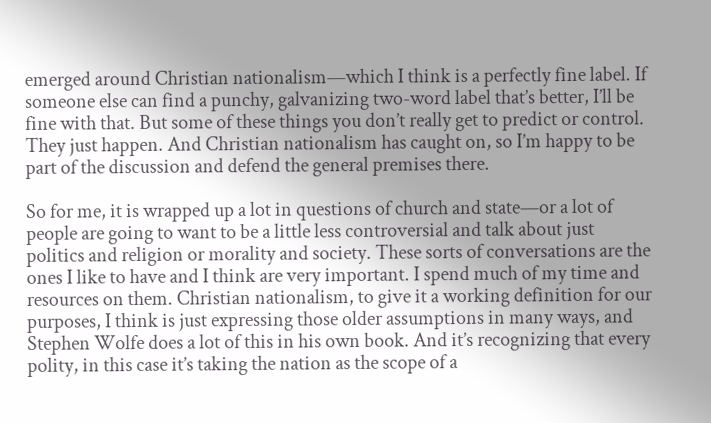emerged around Christian nationalism—which I think is a perfectly fine label. If someone else can find a punchy, galvanizing two-word label that’s better, I’ll be fine with that. But some of these things you don’t really get to predict or control. They just happen. And Christian nationalism has caught on, so I’m happy to be part of the discussion and defend the general premises there.

So for me, it is wrapped up a lot in questions of church and state—or a lot of people are going to want to be a little less controversial and talk about just politics and religion or morality and society. These sorts of conversations are the ones I like to have and I think are very important. I spend much of my time and resources on them. Christian nationalism, to give it a working definition for our purposes, I think is just expressing those older assumptions in many ways, and Stephen Wolfe does a lot of this in his own book. And it’s recognizing that every polity, in this case it’s taking the nation as the scope of a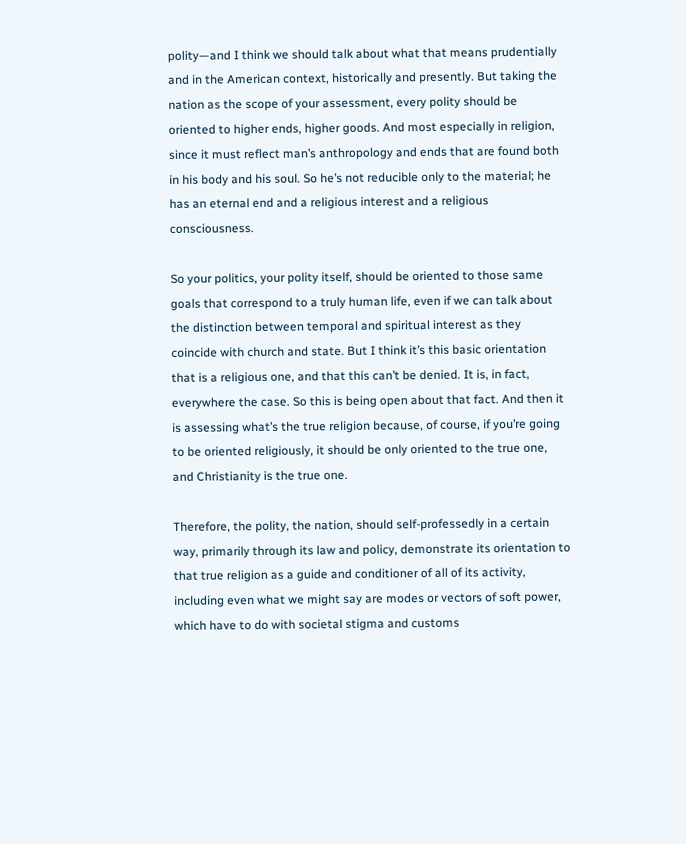polity—and I think we should talk about what that means prudentially and in the American context, historically and presently. But taking the nation as the scope of your assessment, every polity should be oriented to higher ends, higher goods. And most especially in religion, since it must reflect man’s anthropology and ends that are found both in his body and his soul. So he’s not reducible only to the material; he has an eternal end and a religious interest and a religious consciousness.

So your politics, your polity itself, should be oriented to those same goals that correspond to a truly human life, even if we can talk about the distinction between temporal and spiritual interest as they coincide with church and state. But I think it’s this basic orientation that is a religious one, and that this can’t be denied. It is, in fact, everywhere the case. So this is being open about that fact. And then it is assessing what’s the true religion because, of course, if you’re going to be oriented religiously, it should be only oriented to the true one, and Christianity is the true one.

Therefore, the polity, the nation, should self-professedly in a certain way, primarily through its law and policy, demonstrate its orientation to that true religion as a guide and conditioner of all of its activity, including even what we might say are modes or vectors of soft power, which have to do with societal stigma and customs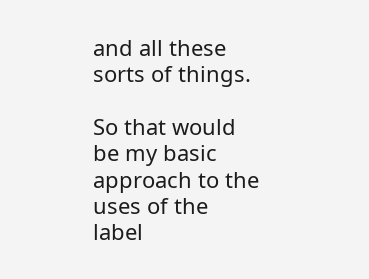and all these sorts of things.

So that would be my basic approach to the uses of the label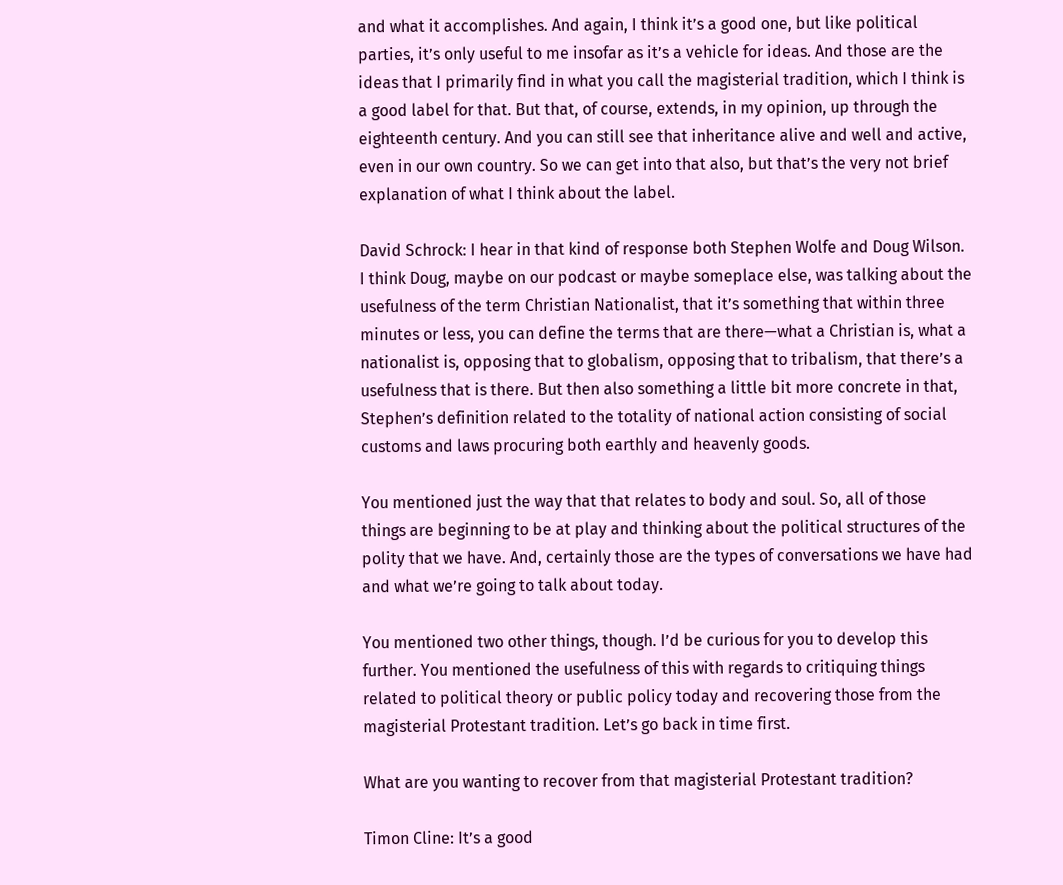and what it accomplishes. And again, I think it’s a good one, but like political parties, it’s only useful to me insofar as it’s a vehicle for ideas. And those are the ideas that I primarily find in what you call the magisterial tradition, which I think is a good label for that. But that, of course, extends, in my opinion, up through the eighteenth century. And you can still see that inheritance alive and well and active, even in our own country. So we can get into that also, but that’s the very not brief explanation of what I think about the label.

David Schrock: I hear in that kind of response both Stephen Wolfe and Doug Wilson. I think Doug, maybe on our podcast or maybe someplace else, was talking about the usefulness of the term Christian Nationalist, that it’s something that within three minutes or less, you can define the terms that are there—what a Christian is, what a nationalist is, opposing that to globalism, opposing that to tribalism, that there’s a usefulness that is there. But then also something a little bit more concrete in that, Stephen’s definition related to the totality of national action consisting of social customs and laws procuring both earthly and heavenly goods.

You mentioned just the way that that relates to body and soul. So, all of those things are beginning to be at play and thinking about the political structures of the polity that we have. And, certainly those are the types of conversations we have had and what we’re going to talk about today.

You mentioned two other things, though. I’d be curious for you to develop this further. You mentioned the usefulness of this with regards to critiquing things related to political theory or public policy today and recovering those from the magisterial Protestant tradition. Let’s go back in time first.

What are you wanting to recover from that magisterial Protestant tradition?

Timon Cline: It’s a good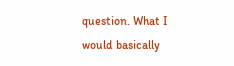question. What I would basically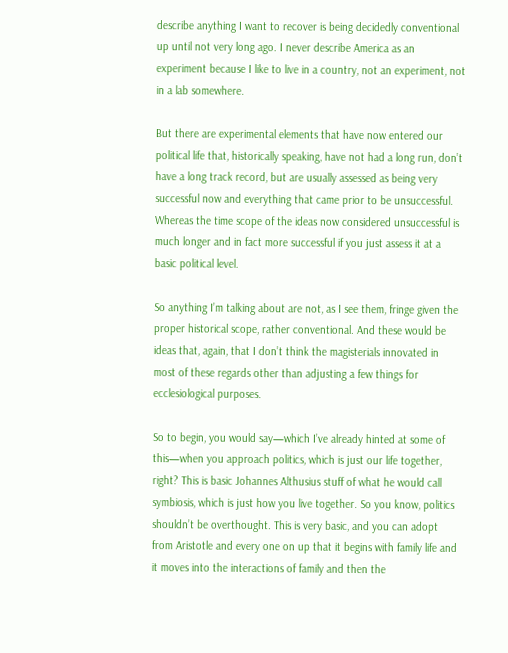describe anything I want to recover is being decidedly conventional up until not very long ago. I never describe America as an experiment because I like to live in a country, not an experiment, not in a lab somewhere.

But there are experimental elements that have now entered our political life that, historically speaking, have not had a long run, don’t have a long track record, but are usually assessed as being very successful now and everything that came prior to be unsuccessful. Whereas the time scope of the ideas now considered unsuccessful is much longer and in fact more successful if you just assess it at a basic political level.

So anything I’m talking about are not, as I see them, fringe given the proper historical scope, rather conventional. And these would be ideas that, again, that I don’t think the magisterials innovated in most of these regards other than adjusting a few things for ecclesiological purposes.

So to begin, you would say—which I’ve already hinted at some of this—when you approach politics, which is just our life together, right? This is basic Johannes Althusius stuff of what he would call symbiosis, which is just how you live together. So you know, politics shouldn’t be overthought. This is very basic, and you can adopt from Aristotle and every one on up that it begins with family life and it moves into the interactions of family and then the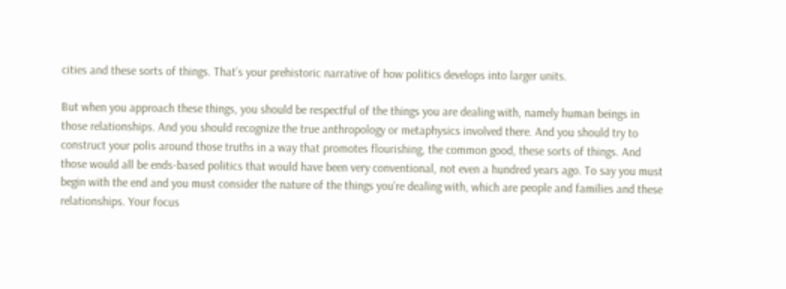cities and these sorts of things. That’s your prehistoric narrative of how politics develops into larger units.

But when you approach these things, you should be respectful of the things you are dealing with, namely human beings in those relationships. And you should recognize the true anthropology or metaphysics involved there. And you should try to construct your polis around those truths in a way that promotes flourishing, the common good, these sorts of things. And those would all be ends-based politics that would have been very conventional, not even a hundred years ago. To say you must begin with the end and you must consider the nature of the things you’re dealing with, which are people and families and these relationships. Your focus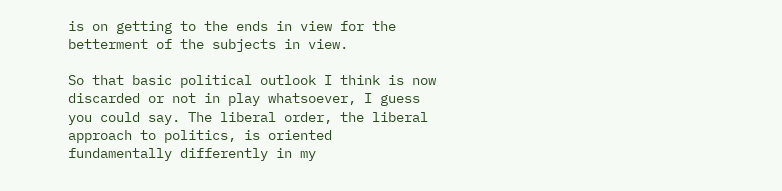is on getting to the ends in view for the betterment of the subjects in view.

So that basic political outlook I think is now discarded or not in play whatsoever, I guess you could say. The liberal order, the liberal approach to politics, is oriented fundamentally differently in my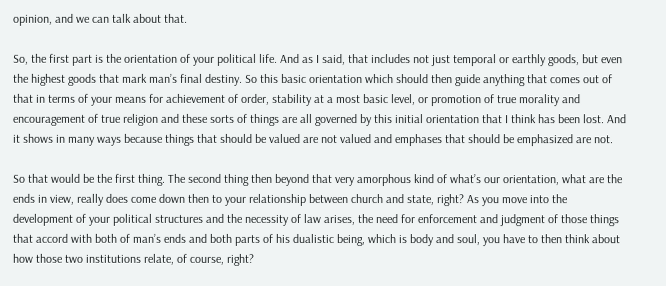opinion, and we can talk about that.

So, the first part is the orientation of your political life. And as I said, that includes not just temporal or earthly goods, but even the highest goods that mark man’s final destiny. So this basic orientation which should then guide anything that comes out of that in terms of your means for achievement of order, stability at a most basic level, or promotion of true morality and encouragement of true religion and these sorts of things are all governed by this initial orientation that I think has been lost. And it shows in many ways because things that should be valued are not valued and emphases that should be emphasized are not.

So that would be the first thing. The second thing then beyond that very amorphous kind of what’s our orientation, what are the ends in view, really does come down then to your relationship between church and state, right? As you move into the development of your political structures and the necessity of law arises, the need for enforcement and judgment of those things that accord with both of man’s ends and both parts of his dualistic being, which is body and soul, you have to then think about how those two institutions relate, of course, right?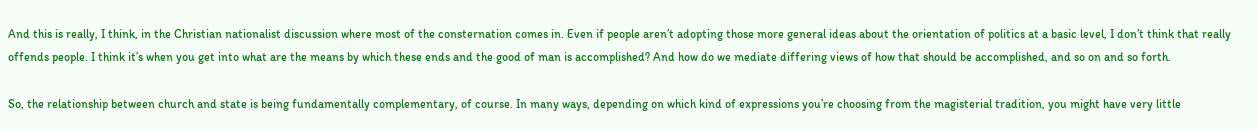And this is really, I think, in the Christian nationalist discussion where most of the consternation comes in. Even if people aren’t adopting those more general ideas about the orientation of politics at a basic level, I don’t think that really offends people. I think it’s when you get into what are the means by which these ends and the good of man is accomplished? And how do we mediate differing views of how that should be accomplished, and so on and so forth.

So, the relationship between church and state is being fundamentally complementary, of course. In many ways, depending on which kind of expressions you’re choosing from the magisterial tradition, you might have very little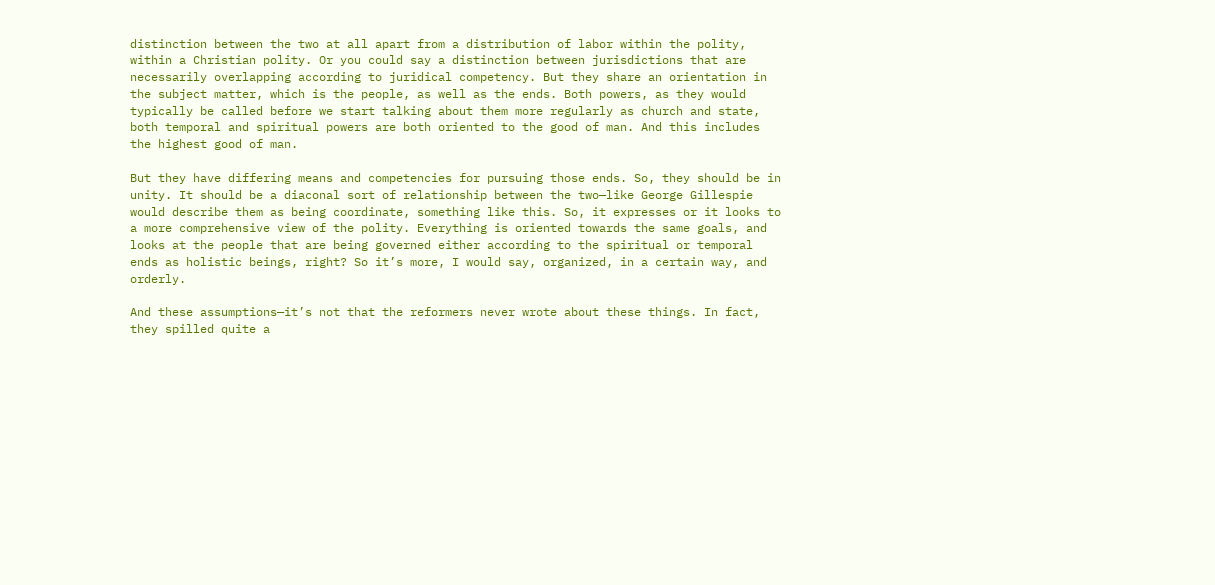distinction between the two at all apart from a distribution of labor within the polity, within a Christian polity. Or you could say a distinction between jurisdictions that are necessarily overlapping according to juridical competency. But they share an orientation in the subject matter, which is the people, as well as the ends. Both powers, as they would typically be called before we start talking about them more regularly as church and state, both temporal and spiritual powers are both oriented to the good of man. And this includes the highest good of man.

But they have differing means and competencies for pursuing those ends. So, they should be in unity. It should be a diaconal sort of relationship between the two—like George Gillespie would describe them as being coordinate, something like this. So, it expresses or it looks to a more comprehensive view of the polity. Everything is oriented towards the same goals, and looks at the people that are being governed either according to the spiritual or temporal ends as holistic beings, right? So it’s more, I would say, organized, in a certain way, and orderly.

And these assumptions—it’s not that the reformers never wrote about these things. In fact, they spilled quite a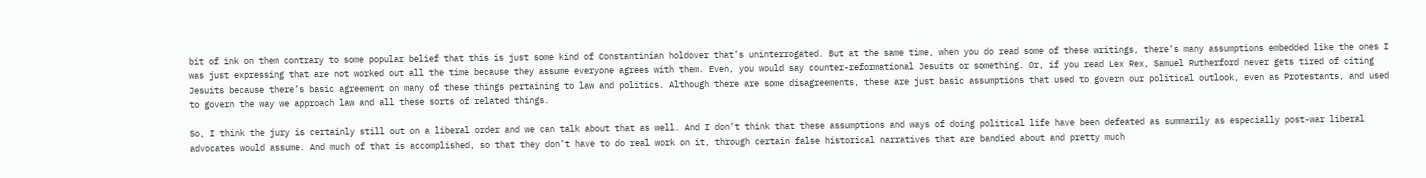bit of ink on them contrary to some popular belief that this is just some kind of Constantinian holdover that’s uninterrogated. But at the same time, when you do read some of these writings, there’s many assumptions embedded like the ones I was just expressing that are not worked out all the time because they assume everyone agrees with them. Even, you would say counter-reformational Jesuits or something. Or, if you read Lex Rex, Samuel Rutherford never gets tired of citing Jesuits because there’s basic agreement on many of these things pertaining to law and politics. Although there are some disagreements, these are just basic assumptions that used to govern our political outlook, even as Protestants, and used to govern the way we approach law and all these sorts of related things.

So, I think the jury is certainly still out on a liberal order and we can talk about that as well. And I don’t think that these assumptions and ways of doing political life have been defeated as summarily as especially post-war liberal advocates would assume. And much of that is accomplished, so that they don’t have to do real work on it, through certain false historical narratives that are bandied about and pretty much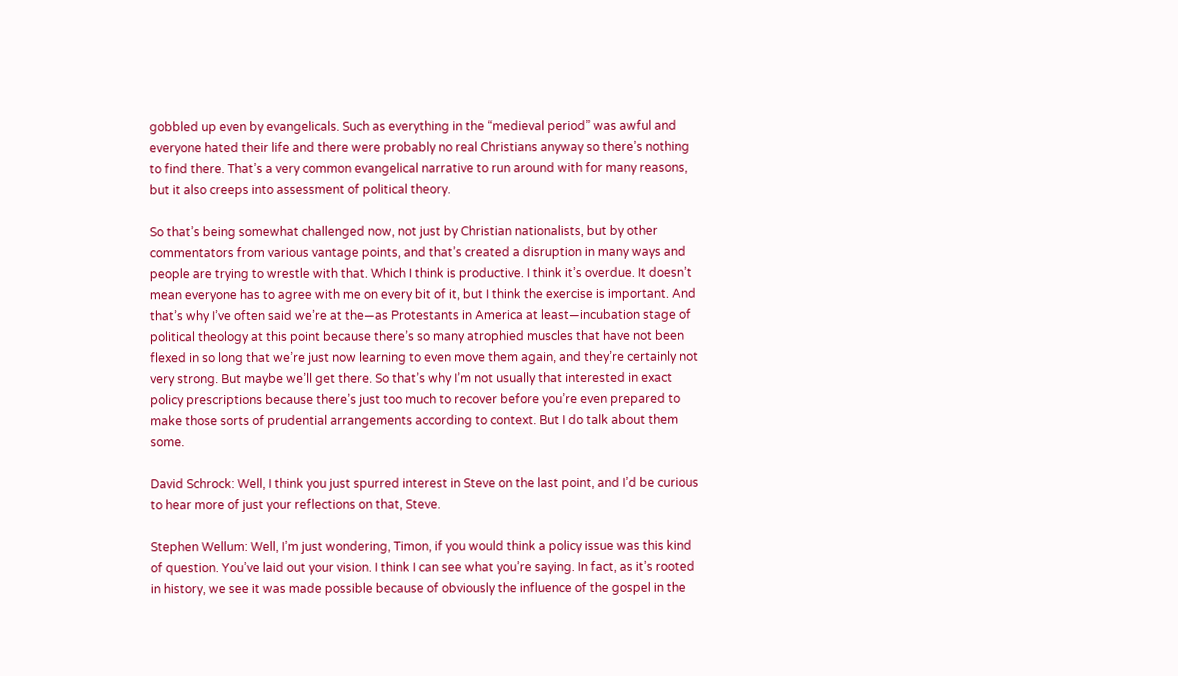gobbled up even by evangelicals. Such as everything in the “medieval period” was awful and everyone hated their life and there were probably no real Christians anyway so there’s nothing to find there. That’s a very common evangelical narrative to run around with for many reasons, but it also creeps into assessment of political theory.

So that’s being somewhat challenged now, not just by Christian nationalists, but by other commentators from various vantage points, and that’s created a disruption in many ways and people are trying to wrestle with that. Which I think is productive. I think it’s overdue. It doesn’t mean everyone has to agree with me on every bit of it, but I think the exercise is important. And that’s why I’ve often said we’re at the—as Protestants in America at least—incubation stage of political theology at this point because there’s so many atrophied muscles that have not been flexed in so long that we’re just now learning to even move them again, and they’re certainly not very strong. But maybe we’ll get there. So that’s why I’m not usually that interested in exact policy prescriptions because there’s just too much to recover before you’re even prepared to make those sorts of prudential arrangements according to context. But I do talk about them some.

David Schrock: Well, I think you just spurred interest in Steve on the last point, and I’d be curious to hear more of just your reflections on that, Steve.

Stephen Wellum: Well, I’m just wondering, Timon, if you would think a policy issue was this kind of question. You’ve laid out your vision. I think I can see what you’re saying. In fact, as it’s rooted in history, we see it was made possible because of obviously the influence of the gospel in the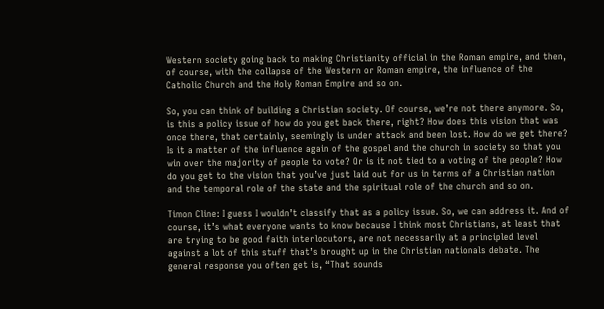Western society going back to making Christianity official in the Roman empire, and then, of course, with the collapse of the Western or Roman empire, the influence of the Catholic Church and the Holy Roman Empire and so on.

So, you can think of building a Christian society. Of course, we’re not there anymore. So, is this a policy issue of how do you get back there, right? How does this vision that was once there, that certainly, seemingly is under attack and been lost. How do we get there? Is it a matter of the influence again of the gospel and the church in society so that you win over the majority of people to vote? Or is it not tied to a voting of the people? How do you get to the vision that you’ve just laid out for us in terms of a Christian nation and the temporal role of the state and the spiritual role of the church and so on.

Timon Cline: I guess I wouldn’t classify that as a policy issue. So, we can address it. And of course, it’s what everyone wants to know because I think most Christians, at least that are trying to be good faith interlocutors, are not necessarily at a principled level against a lot of this stuff that’s brought up in the Christian nationals debate. The general response you often get is, “That sounds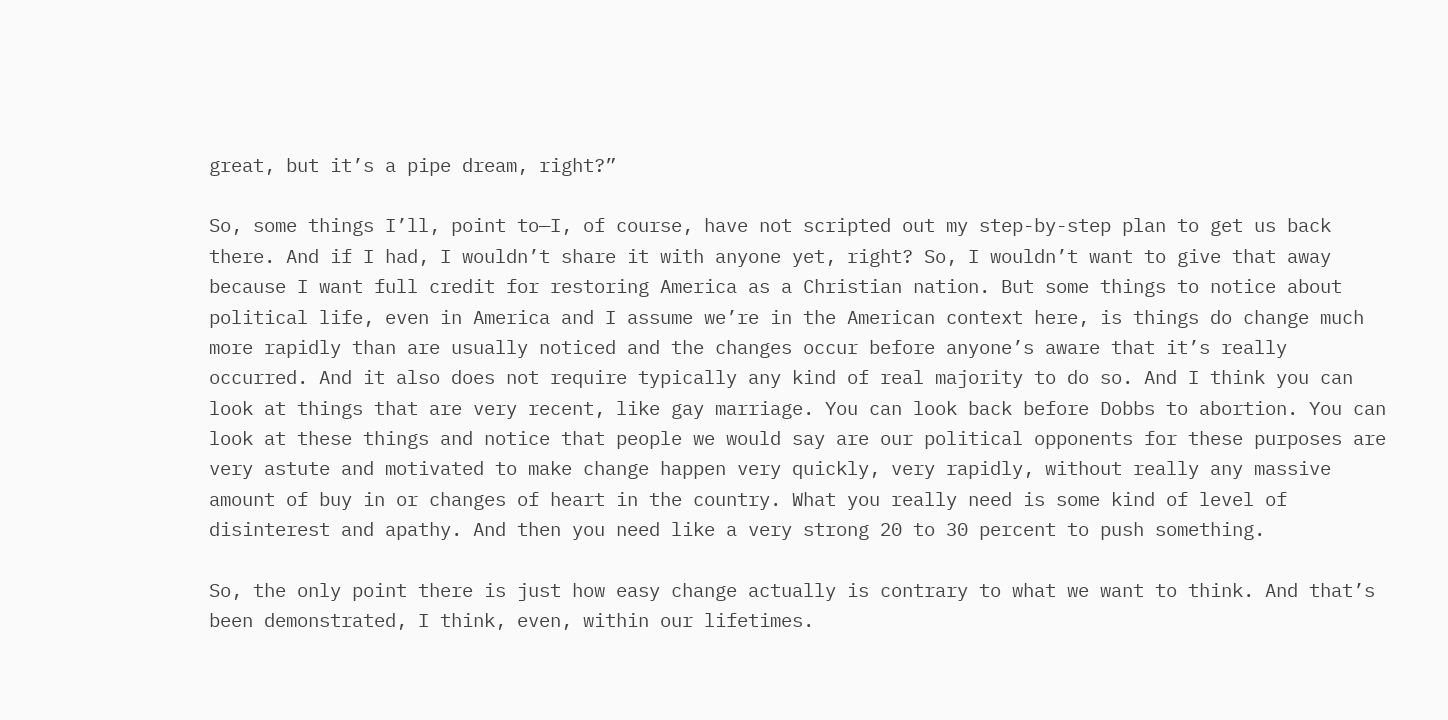great, but it’s a pipe dream, right?”

So, some things I’ll, point to—I, of course, have not scripted out my step-by-step plan to get us back there. And if I had, I wouldn’t share it with anyone yet, right? So, I wouldn’t want to give that away because I want full credit for restoring America as a Christian nation. But some things to notice about political life, even in America and I assume we’re in the American context here, is things do change much more rapidly than are usually noticed and the changes occur before anyone’s aware that it’s really occurred. And it also does not require typically any kind of real majority to do so. And I think you can look at things that are very recent, like gay marriage. You can look back before Dobbs to abortion. You can look at these things and notice that people we would say are our political opponents for these purposes are very astute and motivated to make change happen very quickly, very rapidly, without really any massive amount of buy in or changes of heart in the country. What you really need is some kind of level of disinterest and apathy. And then you need like a very strong 20 to 30 percent to push something.

So, the only point there is just how easy change actually is contrary to what we want to think. And that’s been demonstrated, I think, even, within our lifetimes.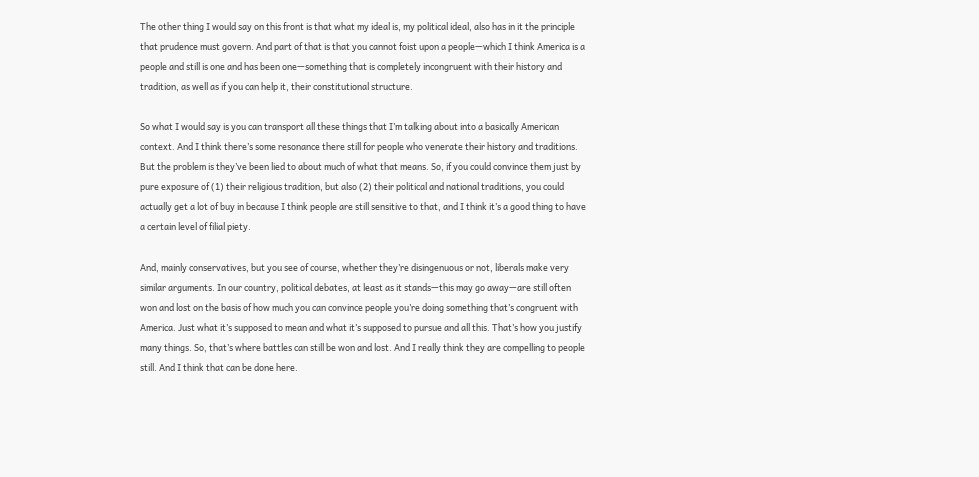The other thing I would say on this front is that what my ideal is, my political ideal, also has in it the principle that prudence must govern. And part of that is that you cannot foist upon a people—which I think America is a people and still is one and has been one—something that is completely incongruent with their history and tradition, as well as if you can help it, their constitutional structure.

So what I would say is you can transport all these things that I’m talking about into a basically American context. And I think there’s some resonance there still for people who venerate their history and traditions. But the problem is they’ve been lied to about much of what that means. So, if you could convince them just by pure exposure of (1) their religious tradition, but also (2) their political and national traditions, you could actually get a lot of buy in because I think people are still sensitive to that, and I think it’s a good thing to have a certain level of filial piety.

And, mainly conservatives, but you see of course, whether they’re disingenuous or not, liberals make very similar arguments. In our country, political debates, at least as it stands—this may go away—are still often won and lost on the basis of how much you can convince people you’re doing something that’s congruent with America. Just what it’s supposed to mean and what it’s supposed to pursue and all this. That’s how you justify many things. So, that’s where battles can still be won and lost. And I really think they are compelling to people still. And I think that can be done here.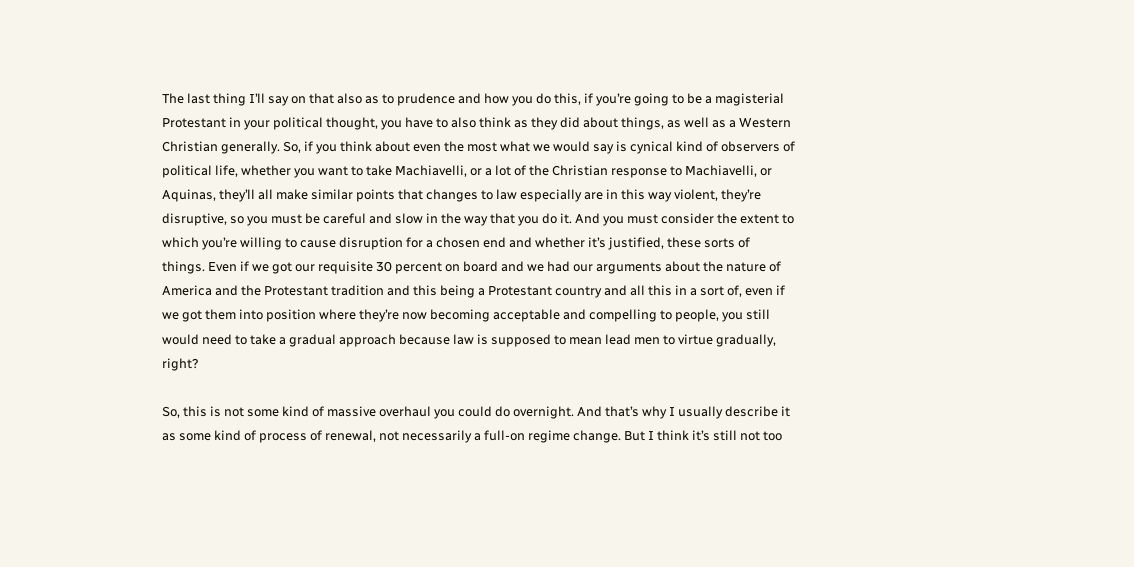The last thing I’ll say on that also as to prudence and how you do this, if you’re going to be a magisterial Protestant in your political thought, you have to also think as they did about things, as well as a Western Christian generally. So, if you think about even the most what we would say is cynical kind of observers of political life, whether you want to take Machiavelli, or a lot of the Christian response to Machiavelli, or Aquinas, they’ll all make similar points that changes to law especially are in this way violent, they’re disruptive, so you must be careful and slow in the way that you do it. And you must consider the extent to which you’re willing to cause disruption for a chosen end and whether it’s justified, these sorts of things. Even if we got our requisite 30 percent on board and we had our arguments about the nature of America and the Protestant tradition and this being a Protestant country and all this in a sort of, even if we got them into position where they’re now becoming acceptable and compelling to people, you still would need to take a gradual approach because law is supposed to mean lead men to virtue gradually, right?

So, this is not some kind of massive overhaul you could do overnight. And that’s why I usually describe it as some kind of process of renewal, not necessarily a full-on regime change. But I think it’s still not too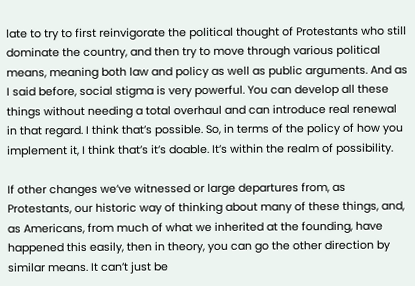late to try to first reinvigorate the political thought of Protestants who still dominate the country, and then try to move through various political means, meaning both law and policy as well as public arguments. And as I said before, social stigma is very powerful. You can develop all these things without needing a total overhaul and can introduce real renewal in that regard. I think that’s possible. So, in terms of the policy of how you implement it, I think that’s it’s doable. It’s within the realm of possibility.

If other changes we’ve witnessed or large departures from, as Protestants, our historic way of thinking about many of these things, and, as Americans, from much of what we inherited at the founding, have happened this easily, then in theory, you can go the other direction by similar means. It can’t just be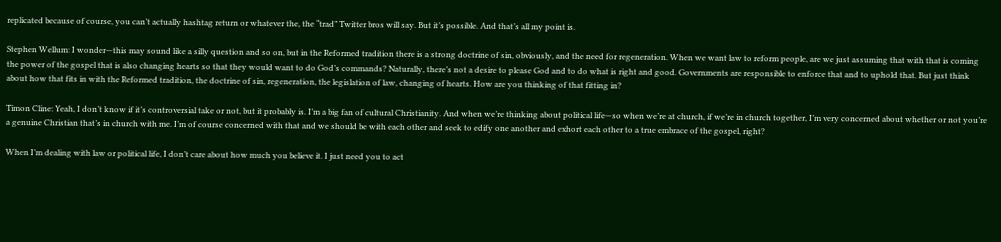replicated because of course, you can’t actually hashtag return or whatever the, the “trad” Twitter bros will say. But it’s possible. And that’s all my point is.

Stephen Wellum: I wonder—this may sound like a silly question and so on, but in the Reformed tradition there is a strong doctrine of sin, obviously, and the need for regeneration. When we want law to reform people, are we just assuming that with that is coming the power of the gospel that is also changing hearts so that they would want to do God’s commands? Naturally, there’s not a desire to please God and to do what is right and good. Governments are responsible to enforce that and to uphold that. But just think about how that fits in with the Reformed tradition, the doctrine of sin, regeneration, the legislation of law, changing of hearts. How are you thinking of that fitting in?

Timon Cline: Yeah, I don’t know if it’s controversial take or not, but it probably is. I’m a big fan of cultural Christianity. And when we’re thinking about political life—so when we’re at church, if we’re in church together, I’m very concerned about whether or not you’re a genuine Christian that’s in church with me. I’m of course concerned with that and we should be with each other and seek to edify one another and exhort each other to a true embrace of the gospel, right?

When I’m dealing with law or political life, I don’t care about how much you believe it. I just need you to act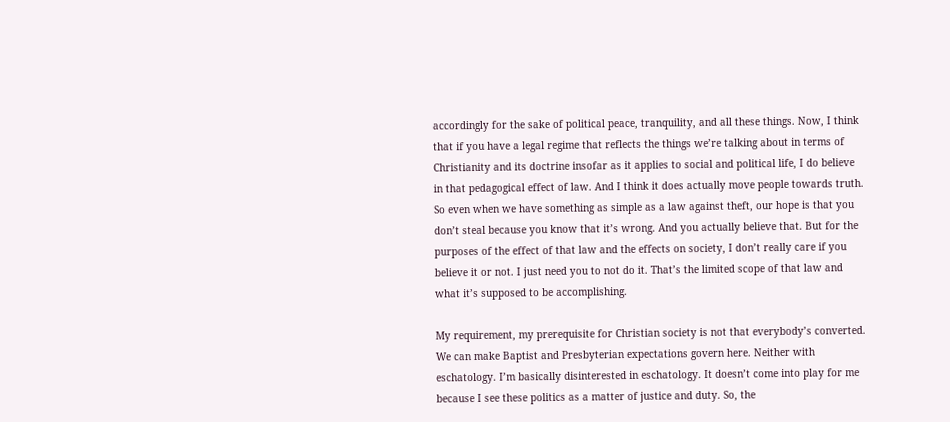accordingly for the sake of political peace, tranquility, and all these things. Now, I think that if you have a legal regime that reflects the things we’re talking about in terms of Christianity and its doctrine insofar as it applies to social and political life, I do believe in that pedagogical effect of law. And I think it does actually move people towards truth. So even when we have something as simple as a law against theft, our hope is that you don’t steal because you know that it’s wrong. And you actually believe that. But for the purposes of the effect of that law and the effects on society, I don’t really care if you believe it or not. I just need you to not do it. That’s the limited scope of that law and what it’s supposed to be accomplishing.

My requirement, my prerequisite for Christian society is not that everybody’s converted. We can make Baptist and Presbyterian expectations govern here. Neither with eschatology. I’m basically disinterested in eschatology. It doesn’t come into play for me because I see these politics as a matter of justice and duty. So, the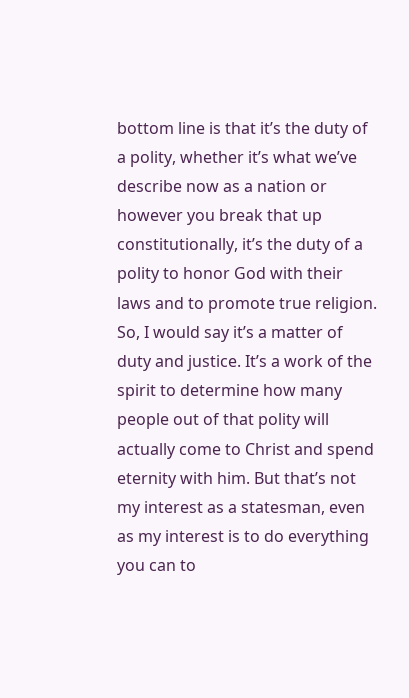bottom line is that it’s the duty of a polity, whether it’s what we’ve describe now as a nation or however you break that up constitutionally, it’s the duty of a polity to honor God with their laws and to promote true religion. So, I would say it’s a matter of duty and justice. It’s a work of the spirit to determine how many people out of that polity will actually come to Christ and spend eternity with him. But that’s not my interest as a statesman, even as my interest is to do everything you can to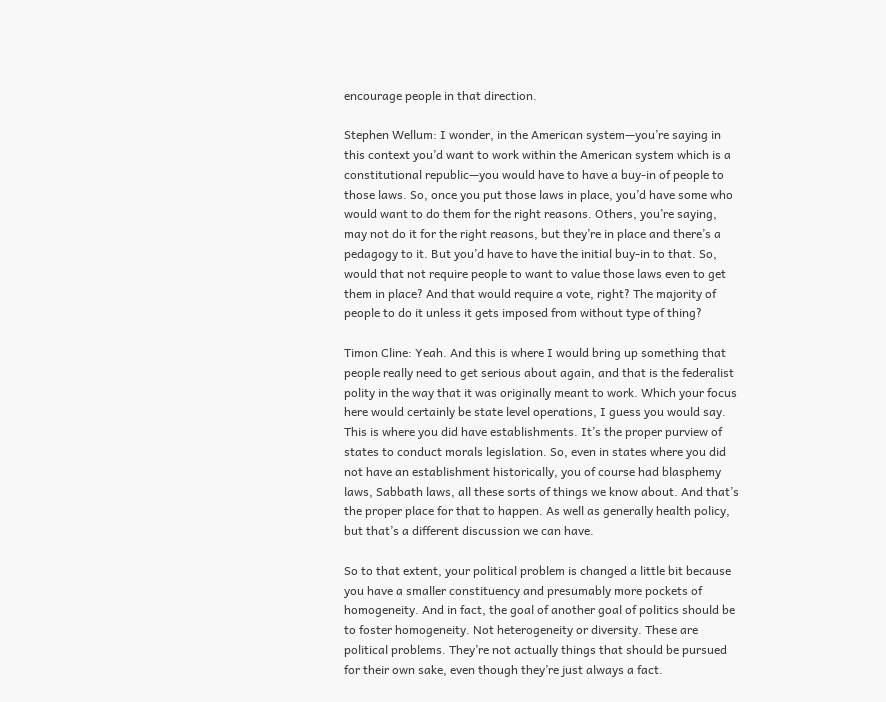encourage people in that direction.

Stephen Wellum: I wonder, in the American system—you’re saying in this context you’d want to work within the American system which is a constitutional republic—you would have to have a buy-in of people to those laws. So, once you put those laws in place, you’d have some who would want to do them for the right reasons. Others, you’re saying, may not do it for the right reasons, but they’re in place and there’s a pedagogy to it. But you’d have to have the initial buy-in to that. So, would that not require people to want to value those laws even to get them in place? And that would require a vote, right? The majority of people to do it unless it gets imposed from without type of thing?

Timon Cline: Yeah. And this is where I would bring up something that people really need to get serious about again, and that is the federalist polity in the way that it was originally meant to work. Which your focus here would certainly be state level operations, I guess you would say. This is where you did have establishments. It’s the proper purview of states to conduct morals legislation. So, even in states where you did not have an establishment historically, you of course had blasphemy laws, Sabbath laws, all these sorts of things we know about. And that’s the proper place for that to happen. As well as generally health policy, but that’s a different discussion we can have.

So to that extent, your political problem is changed a little bit because you have a smaller constituency and presumably more pockets of homogeneity. And in fact, the goal of another goal of politics should be to foster homogeneity. Not heterogeneity or diversity. These are political problems. They’re not actually things that should be pursued for their own sake, even though they’re just always a fact.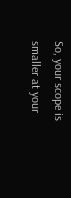So, your scope is smaller at your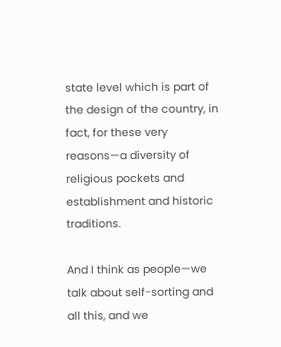state level which is part of the design of the country, in fact, for these very reasons—a diversity of religious pockets and establishment and historic traditions.

And I think as people—we talk about self-sorting and all this, and we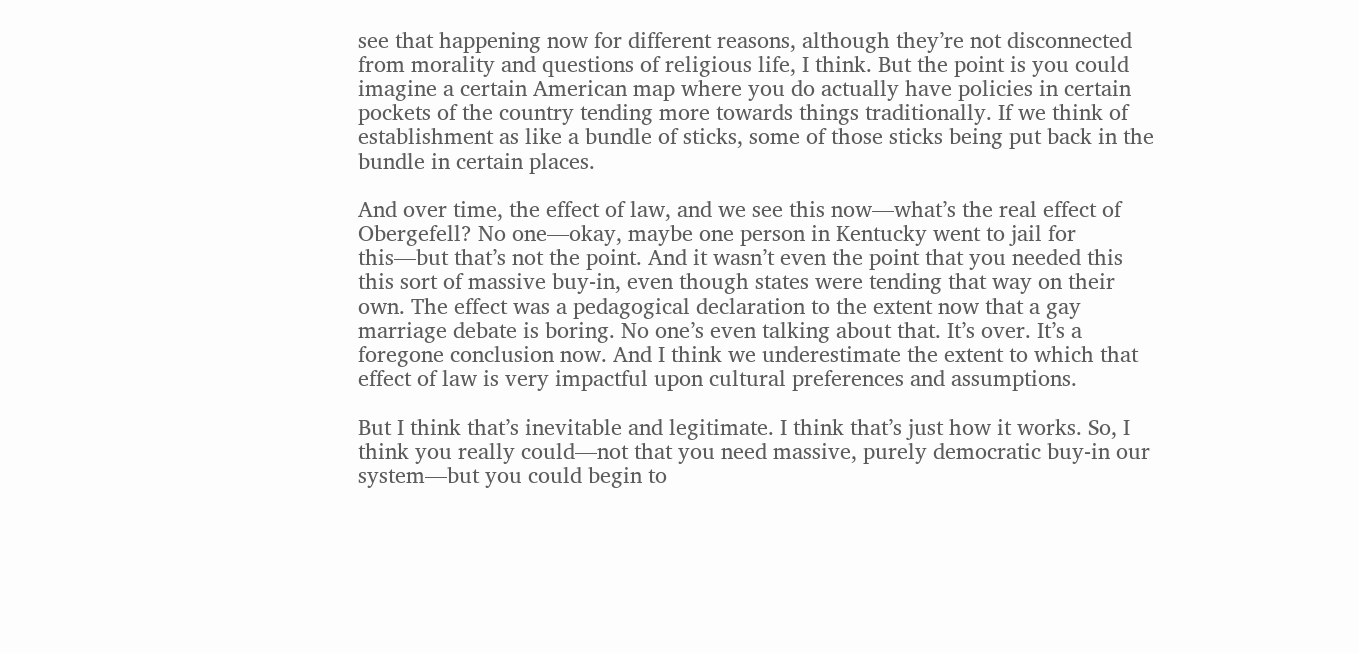see that happening now for different reasons, although they’re not disconnected from morality and questions of religious life, I think. But the point is you could imagine a certain American map where you do actually have policies in certain pockets of the country tending more towards things traditionally. If we think of establishment as like a bundle of sticks, some of those sticks being put back in the bundle in certain places.

And over time, the effect of law, and we see this now—what’s the real effect of Obergefell? No one—okay, maybe one person in Kentucky went to jail for this—but that’s not the point. And it wasn’t even the point that you needed this this sort of massive buy-in, even though states were tending that way on their own. The effect was a pedagogical declaration to the extent now that a gay marriage debate is boring. No one’s even talking about that. It’s over. It’s a foregone conclusion now. And I think we underestimate the extent to which that effect of law is very impactful upon cultural preferences and assumptions.

But I think that’s inevitable and legitimate. I think that’s just how it works. So, I think you really could—not that you need massive, purely democratic buy-in our system—but you could begin to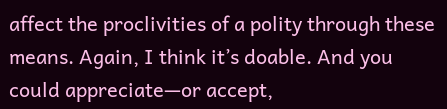affect the proclivities of a polity through these means. Again, I think it’s doable. And you could appreciate—or accept,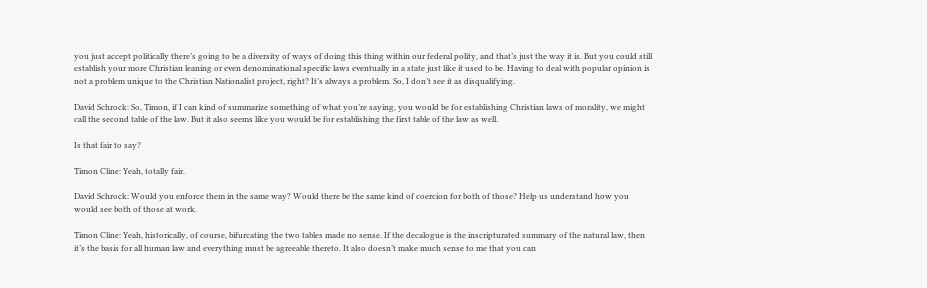you just accept politically there’s going to be a diversity of ways of doing this thing within our federal polity, and that’s just the way it is. But you could still establish your more Christian leaning or even denominational specific laws eventually in a state just like it used to be. Having to deal with popular opinion is not a problem unique to the Christian Nationalist project, right? It’s always a problem. So, I don’t see it as disqualifying.

David Schrock: So, Timon, if I can kind of summarize something of what you’re saying, you would be for establishing Christian laws of morality, we might call the second table of the law. But it also seems like you would be for establishing the first table of the law as well.

Is that fair to say?

Timon Cline: Yeah, totally fair.

David Schrock: Would you enforce them in the same way? Would there be the same kind of coercion for both of those? Help us understand how you would see both of those at work.

Timon Cline: Yeah, historically, of course, bifurcating the two tables made no sense. If the decalogue is the inscripturated summary of the natural law, then it’s the basis for all human law and everything must be agreeable thereto. It also doesn’t make much sense to me that you can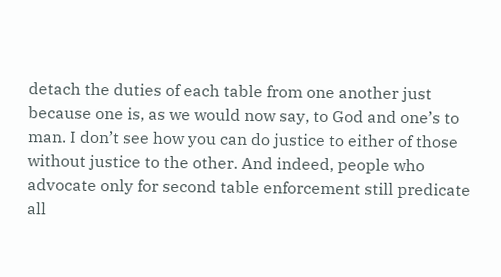detach the duties of each table from one another just because one is, as we would now say, to God and one’s to man. I don’t see how you can do justice to either of those without justice to the other. And indeed, people who advocate only for second table enforcement still predicate all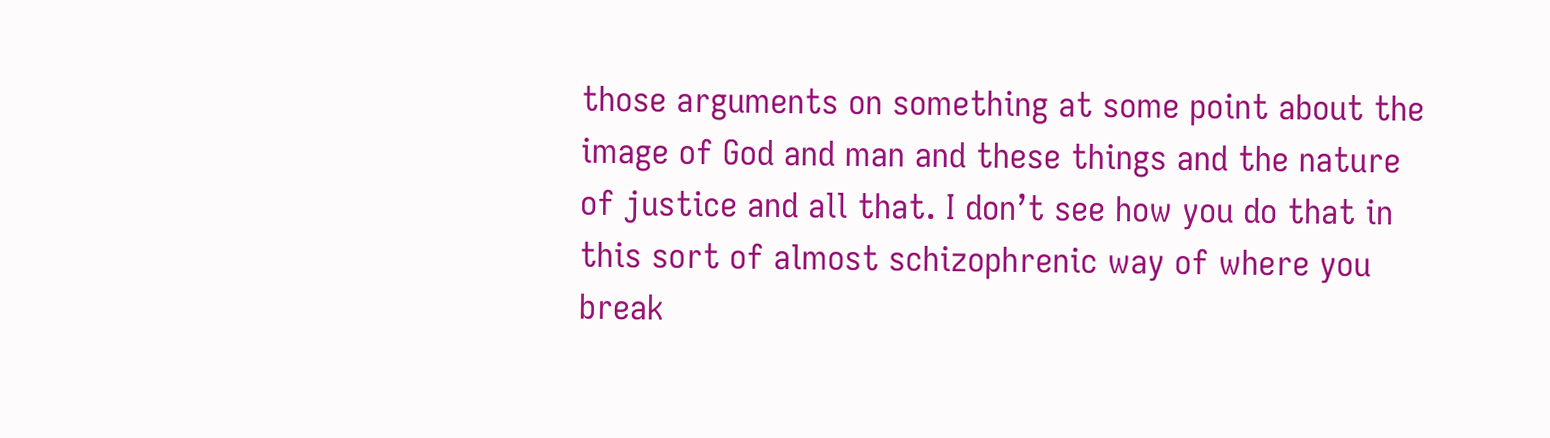those arguments on something at some point about the image of God and man and these things and the nature of justice and all that. I don’t see how you do that in this sort of almost schizophrenic way of where you break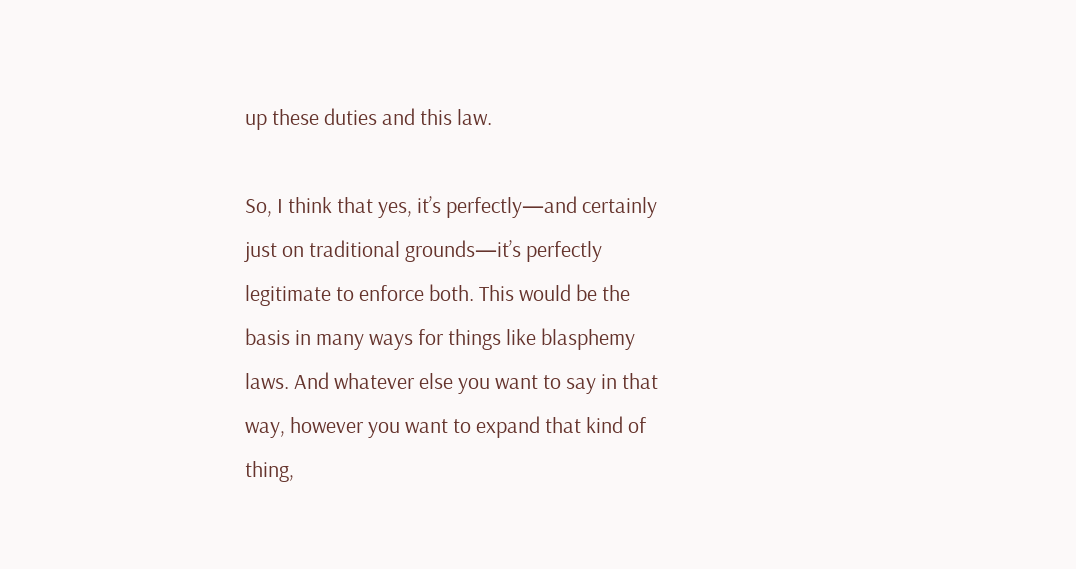up these duties and this law.

So, I think that yes, it’s perfectly—and certainly just on traditional grounds—it’s perfectly legitimate to enforce both. This would be the basis in many ways for things like blasphemy laws. And whatever else you want to say in that way, however you want to expand that kind of thing,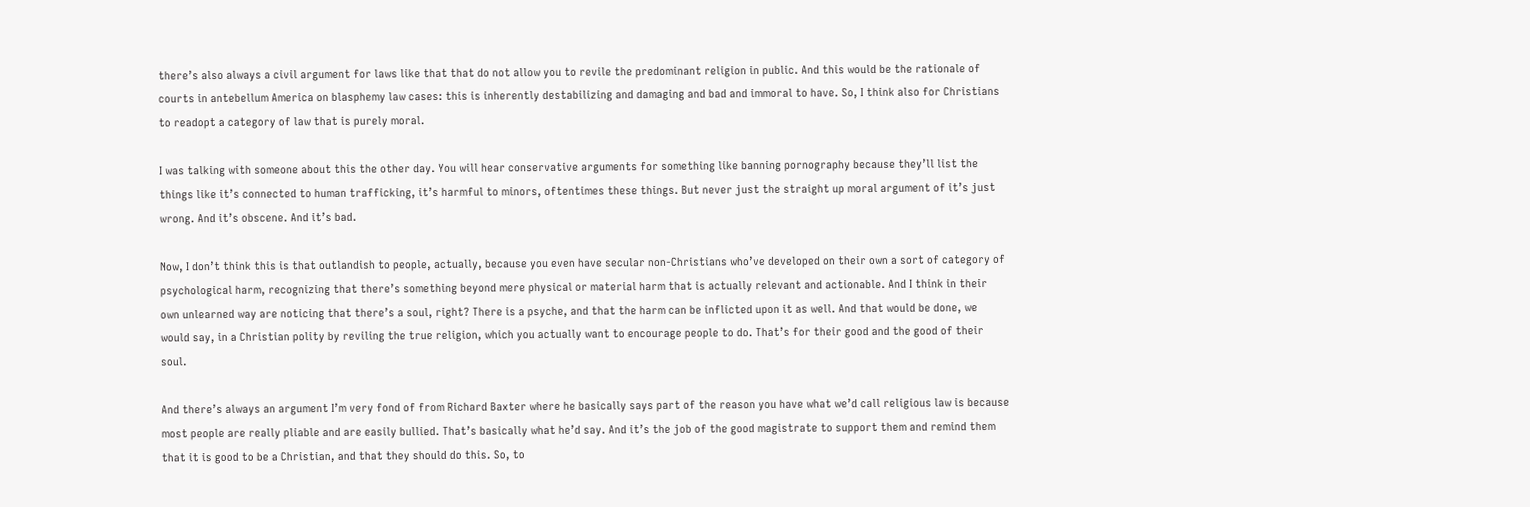there’s also always a civil argument for laws like that that do not allow you to revile the predominant religion in public. And this would be the rationale of courts in antebellum America on blasphemy law cases: this is inherently destabilizing and damaging and bad and immoral to have. So, I think also for Christians to readopt a category of law that is purely moral.

I was talking with someone about this the other day. You will hear conservative arguments for something like banning pornography because they’ll list the things like it’s connected to human trafficking, it’s harmful to minors, oftentimes these things. But never just the straight up moral argument of it’s just wrong. And it’s obscene. And it’s bad.

Now, I don’t think this is that outlandish to people, actually, because you even have secular non-Christians who’ve developed on their own a sort of category of psychological harm, recognizing that there’s something beyond mere physical or material harm that is actually relevant and actionable. And I think in their own unlearned way are noticing that there’s a soul, right? There is a psyche, and that the harm can be inflicted upon it as well. And that would be done, we would say, in a Christian polity by reviling the true religion, which you actually want to encourage people to do. That’s for their good and the good of their soul.

And there’s always an argument I’m very fond of from Richard Baxter where he basically says part of the reason you have what we’d call religious law is because most people are really pliable and are easily bullied. That’s basically what he’d say. And it’s the job of the good magistrate to support them and remind them that it is good to be a Christian, and that they should do this. So, to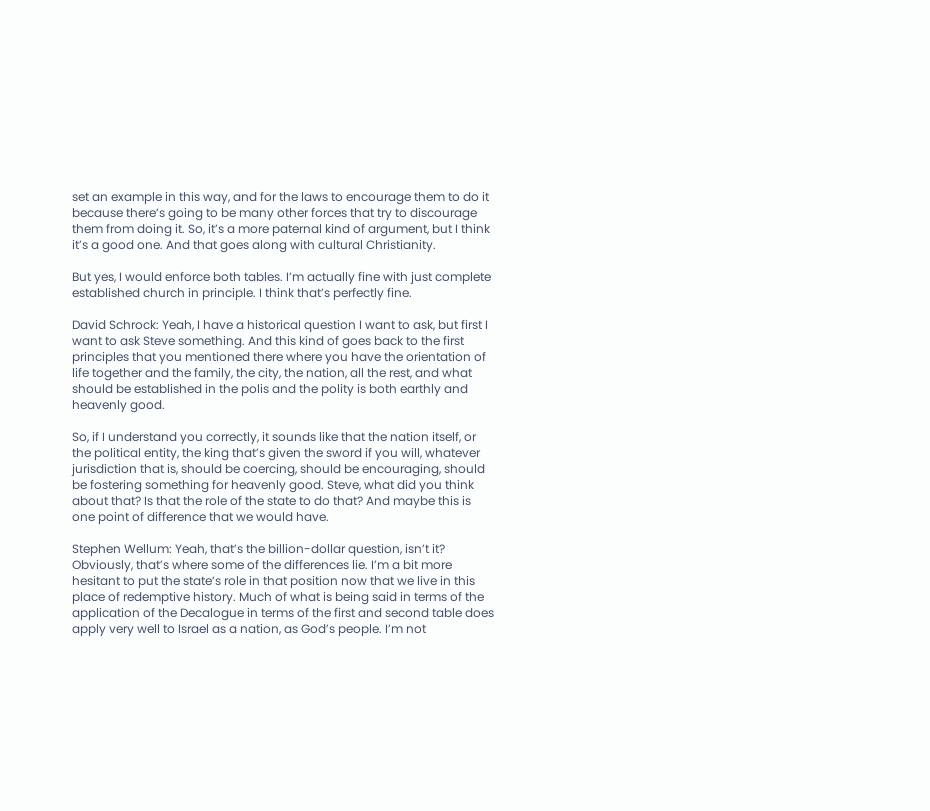set an example in this way, and for the laws to encourage them to do it because there’s going to be many other forces that try to discourage them from doing it. So, it’s a more paternal kind of argument, but I think it’s a good one. And that goes along with cultural Christianity.

But yes, I would enforce both tables. I’m actually fine with just complete established church in principle. I think that’s perfectly fine.

David Schrock: Yeah, I have a historical question I want to ask, but first I want to ask Steve something. And this kind of goes back to the first principles that you mentioned there where you have the orientation of life together and the family, the city, the nation, all the rest, and what should be established in the polis and the polity is both earthly and heavenly good.

So, if I understand you correctly, it sounds like that the nation itself, or the political entity, the king that’s given the sword if you will, whatever jurisdiction that is, should be coercing, should be encouraging, should be fostering something for heavenly good. Steve, what did you think about that? Is that the role of the state to do that? And maybe this is one point of difference that we would have.

Stephen Wellum: Yeah, that’s the billion-dollar question, isn’t it? Obviously, that’s where some of the differences lie. I’m a bit more hesitant to put the state’s role in that position now that we live in this place of redemptive history. Much of what is being said in terms of the application of the Decalogue in terms of the first and second table does apply very well to Israel as a nation, as God’s people. I’m not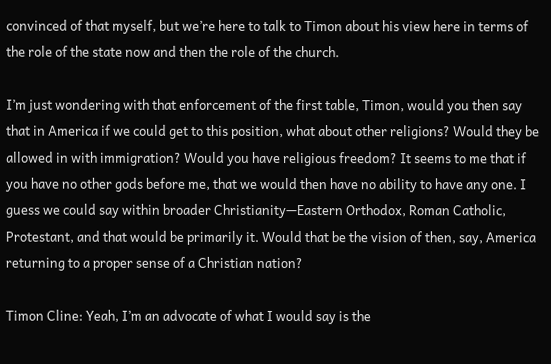convinced of that myself, but we’re here to talk to Timon about his view here in terms of the role of the state now and then the role of the church.

I’m just wondering with that enforcement of the first table, Timon, would you then say that in America if we could get to this position, what about other religions? Would they be allowed in with immigration? Would you have religious freedom? It seems to me that if you have no other gods before me, that we would then have no ability to have any one. I guess we could say within broader Christianity—Eastern Orthodox, Roman Catholic, Protestant, and that would be primarily it. Would that be the vision of then, say, America returning to a proper sense of a Christian nation?

Timon Cline: Yeah, I’m an advocate of what I would say is the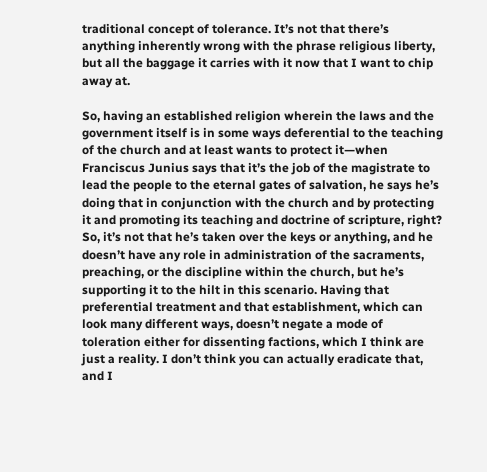traditional concept of tolerance. It’s not that there’s anything inherently wrong with the phrase religious liberty, but all the baggage it carries with it now that I want to chip away at.

So, having an established religion wherein the laws and the government itself is in some ways deferential to the teaching of the church and at least wants to protect it—when Franciscus Junius says that it’s the job of the magistrate to lead the people to the eternal gates of salvation, he says he’s doing that in conjunction with the church and by protecting it and promoting its teaching and doctrine of scripture, right? So, it’s not that he’s taken over the keys or anything, and he doesn’t have any role in administration of the sacraments, preaching, or the discipline within the church, but he’s supporting it to the hilt in this scenario. Having that preferential treatment and that establishment, which can look many different ways, doesn’t negate a mode of toleration either for dissenting factions, which I think are just a reality. I don’t think you can actually eradicate that, and I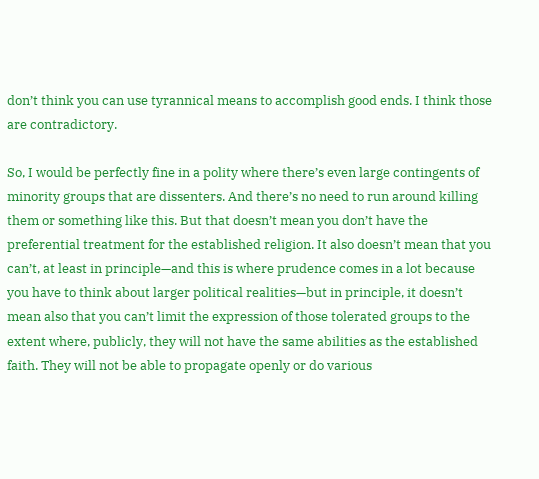don’t think you can use tyrannical means to accomplish good ends. I think those are contradictory.

So, I would be perfectly fine in a polity where there’s even large contingents of minority groups that are dissenters. And there’s no need to run around killing them or something like this. But that doesn’t mean you don’t have the preferential treatment for the established religion. It also doesn’t mean that you can’t, at least in principle—and this is where prudence comes in a lot because you have to think about larger political realities—but in principle, it doesn’t mean also that you can’t limit the expression of those tolerated groups to the extent where, publicly, they will not have the same abilities as the established faith. They will not be able to propagate openly or do various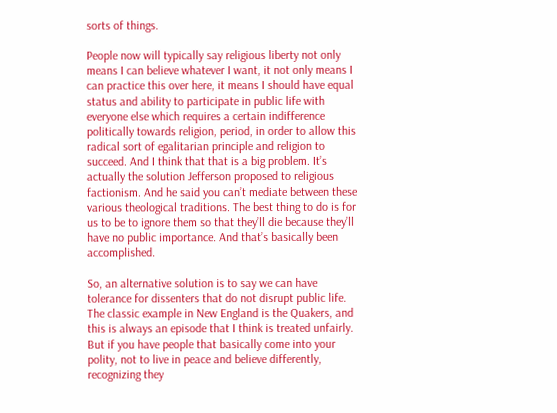sorts of things.

People now will typically say religious liberty not only means I can believe whatever I want, it not only means I can practice this over here, it means I should have equal status and ability to participate in public life with everyone else which requires a certain indifference politically towards religion, period, in order to allow this radical sort of egalitarian principle and religion to succeed. And I think that that is a big problem. It’s actually the solution Jefferson proposed to religious factionism. And he said you can’t mediate between these various theological traditions. The best thing to do is for us to be to ignore them so that they’ll die because they’ll have no public importance. And that’s basically been accomplished.

So, an alternative solution is to say we can have tolerance for dissenters that do not disrupt public life. The classic example in New England is the Quakers, and this is always an episode that I think is treated unfairly. But if you have people that basically come into your polity, not to live in peace and believe differently, recognizing they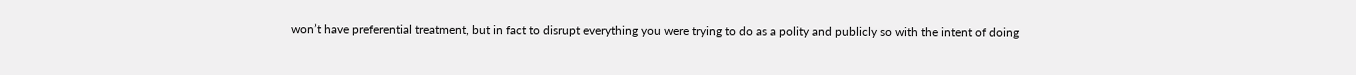won’t have preferential treatment, but in fact to disrupt everything you were trying to do as a polity and publicly so with the intent of doing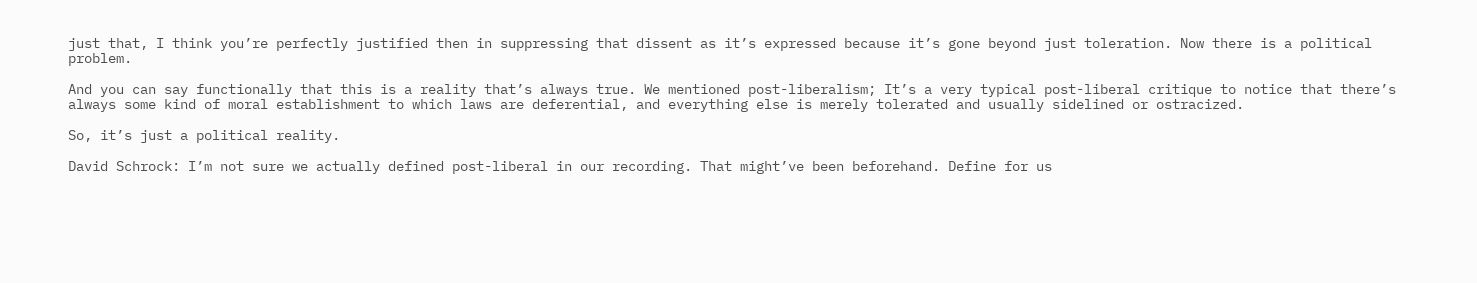just that, I think you’re perfectly justified then in suppressing that dissent as it’s expressed because it’s gone beyond just toleration. Now there is a political problem.

And you can say functionally that this is a reality that’s always true. We mentioned post-liberalism; It’s a very typical post-liberal critique to notice that there’s always some kind of moral establishment to which laws are deferential, and everything else is merely tolerated and usually sidelined or ostracized.

So, it’s just a political reality.

David Schrock: I’m not sure we actually defined post-liberal in our recording. That might’ve been beforehand. Define for us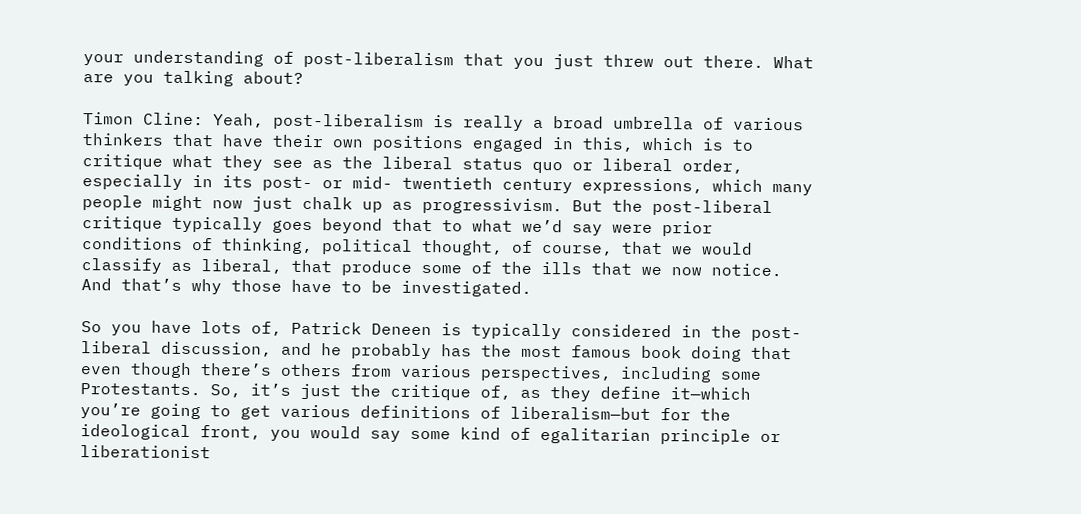your understanding of post-liberalism that you just threw out there. What are you talking about?

Timon Cline: Yeah, post-liberalism is really a broad umbrella of various thinkers that have their own positions engaged in this, which is to critique what they see as the liberal status quo or liberal order, especially in its post- or mid- twentieth century expressions, which many people might now just chalk up as progressivism. But the post-liberal critique typically goes beyond that to what we’d say were prior conditions of thinking, political thought, of course, that we would classify as liberal, that produce some of the ills that we now notice. And that’s why those have to be investigated.

So you have lots of, Patrick Deneen is typically considered in the post-liberal discussion, and he probably has the most famous book doing that even though there’s others from various perspectives, including some Protestants. So, it’s just the critique of, as they define it—which you’re going to get various definitions of liberalism—but for the ideological front, you would say some kind of egalitarian principle or liberationist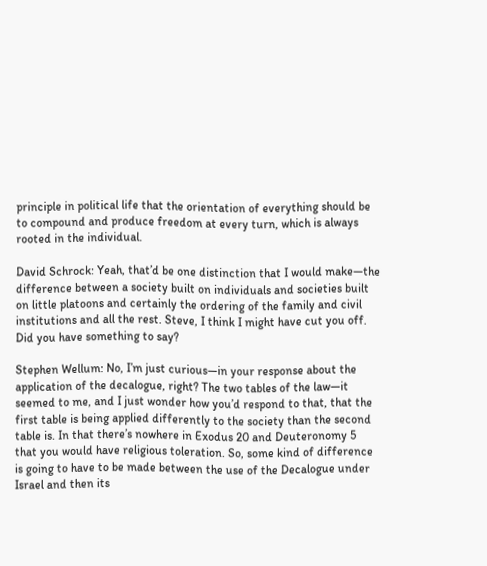principle in political life that the orientation of everything should be to compound and produce freedom at every turn, which is always rooted in the individual.

David Schrock: Yeah, that’d be one distinction that I would make—the difference between a society built on individuals and societies built on little platoons and certainly the ordering of the family and civil institutions and all the rest. Steve, I think I might have cut you off. Did you have something to say?

Stephen Wellum: No, I’m just curious—in your response about the application of the decalogue, right? The two tables of the law—it seemed to me, and I just wonder how you’d respond to that, that the first table is being applied differently to the society than the second table is. In that there’s nowhere in Exodus 20 and Deuteronomy 5 that you would have religious toleration. So, some kind of difference is going to have to be made between the use of the Decalogue under Israel and then its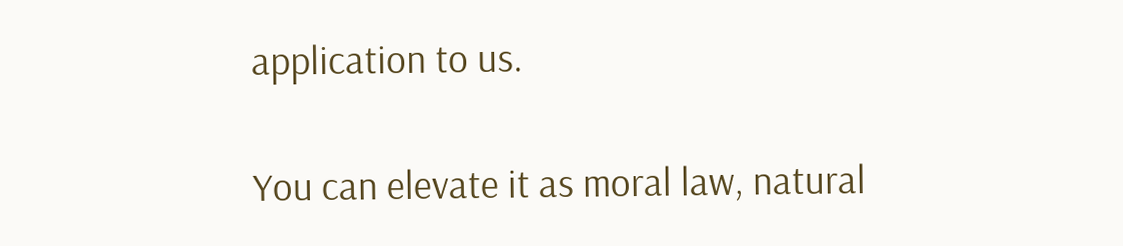application to us.

You can elevate it as moral law, natural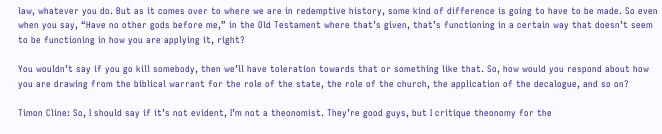law, whatever you do. But as it comes over to where we are in redemptive history, some kind of difference is going to have to be made. So even when you say, “Have no other gods before me,” in the Old Testament where that’s given, that’s functioning in a certain way that doesn’t seem to be functioning in how you are applying it, right?

You wouldn’t say if you go kill somebody, then we’ll have toleration towards that or something like that. So, how would you respond about how you are drawing from the biblical warrant for the role of the state, the role of the church, the application of the decalogue, and so on?

Timon Cline: So, I should say if it’s not evident, I’m not a theonomist. They’re good guys, but I critique theonomy for the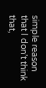simple reason that I don’t think that,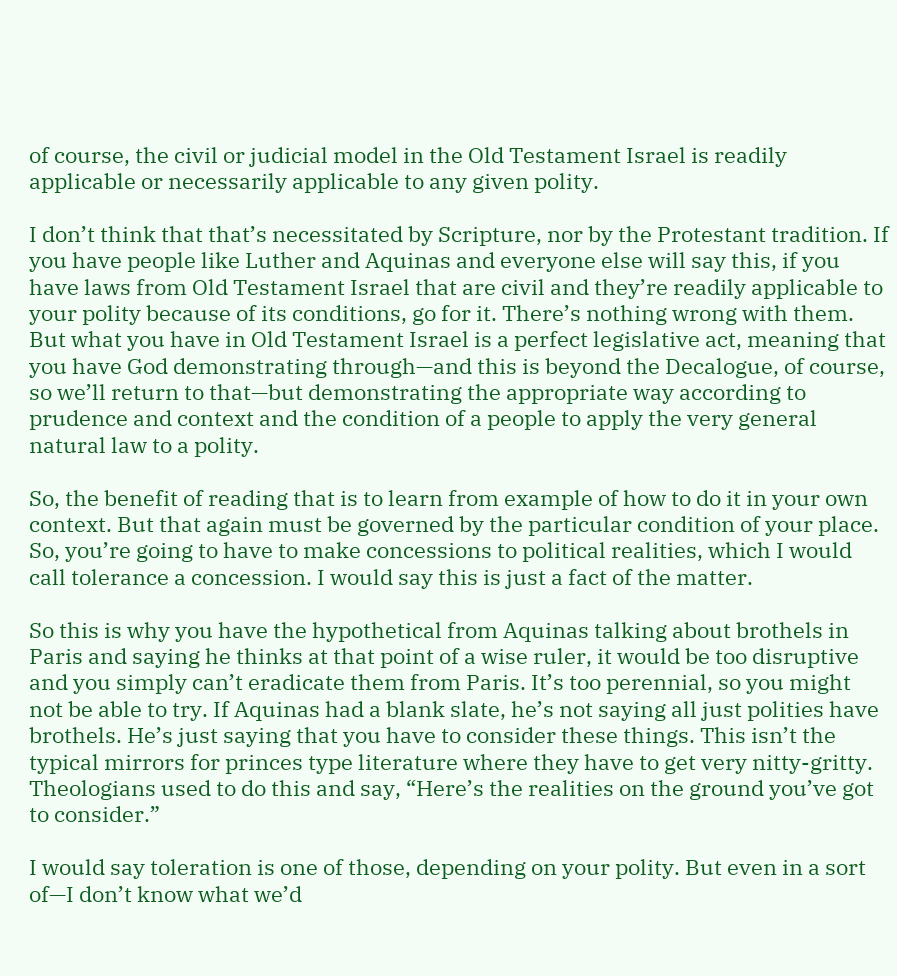of course, the civil or judicial model in the Old Testament Israel is readily applicable or necessarily applicable to any given polity.

I don’t think that that’s necessitated by Scripture, nor by the Protestant tradition. If you have people like Luther and Aquinas and everyone else will say this, if you have laws from Old Testament Israel that are civil and they’re readily applicable to your polity because of its conditions, go for it. There’s nothing wrong with them. But what you have in Old Testament Israel is a perfect legislative act, meaning that you have God demonstrating through—and this is beyond the Decalogue, of course, so we’ll return to that—but demonstrating the appropriate way according to prudence and context and the condition of a people to apply the very general natural law to a polity.

So, the benefit of reading that is to learn from example of how to do it in your own context. But that again must be governed by the particular condition of your place. So, you’re going to have to make concessions to political realities, which I would call tolerance a concession. I would say this is just a fact of the matter.

So this is why you have the hypothetical from Aquinas talking about brothels in Paris and saying he thinks at that point of a wise ruler, it would be too disruptive and you simply can’t eradicate them from Paris. It’s too perennial, so you might not be able to try. If Aquinas had a blank slate, he’s not saying all just polities have brothels. He’s just saying that you have to consider these things. This isn’t the typical mirrors for princes type literature where they have to get very nitty-gritty. Theologians used to do this and say, “Here’s the realities on the ground you’ve got to consider.”

I would say toleration is one of those, depending on your polity. But even in a sort of—I don’t know what we’d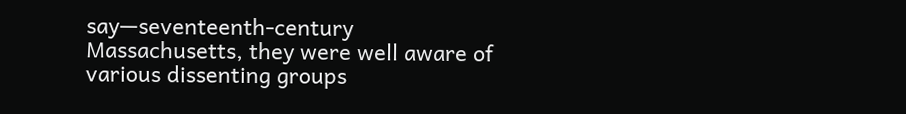say—seventeenth-century Massachusetts, they were well aware of various dissenting groups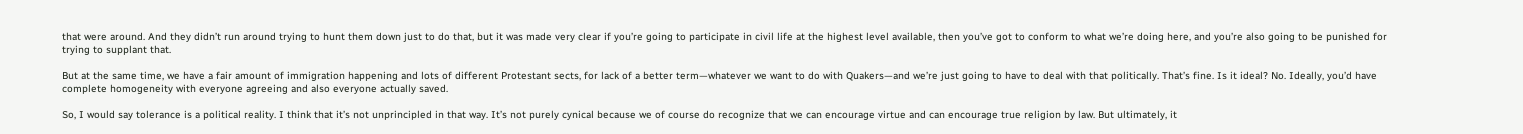that were around. And they didn’t run around trying to hunt them down just to do that, but it was made very clear if you’re going to participate in civil life at the highest level available, then you’ve got to conform to what we’re doing here, and you’re also going to be punished for trying to supplant that.

But at the same time, we have a fair amount of immigration happening and lots of different Protestant sects, for lack of a better term—whatever we want to do with Quakers—and we’re just going to have to deal with that politically. That’s fine. Is it ideal? No. Ideally, you’d have complete homogeneity with everyone agreeing and also everyone actually saved.

So, I would say tolerance is a political reality. I think that it’s not unprincipled in that way. It’s not purely cynical because we of course do recognize that we can encourage virtue and can encourage true religion by law. But ultimately, it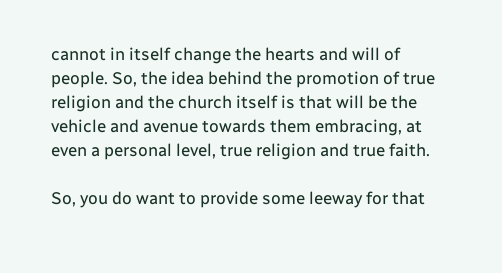cannot in itself change the hearts and will of people. So, the idea behind the promotion of true religion and the church itself is that will be the vehicle and avenue towards them embracing, at even a personal level, true religion and true faith.

So, you do want to provide some leeway for that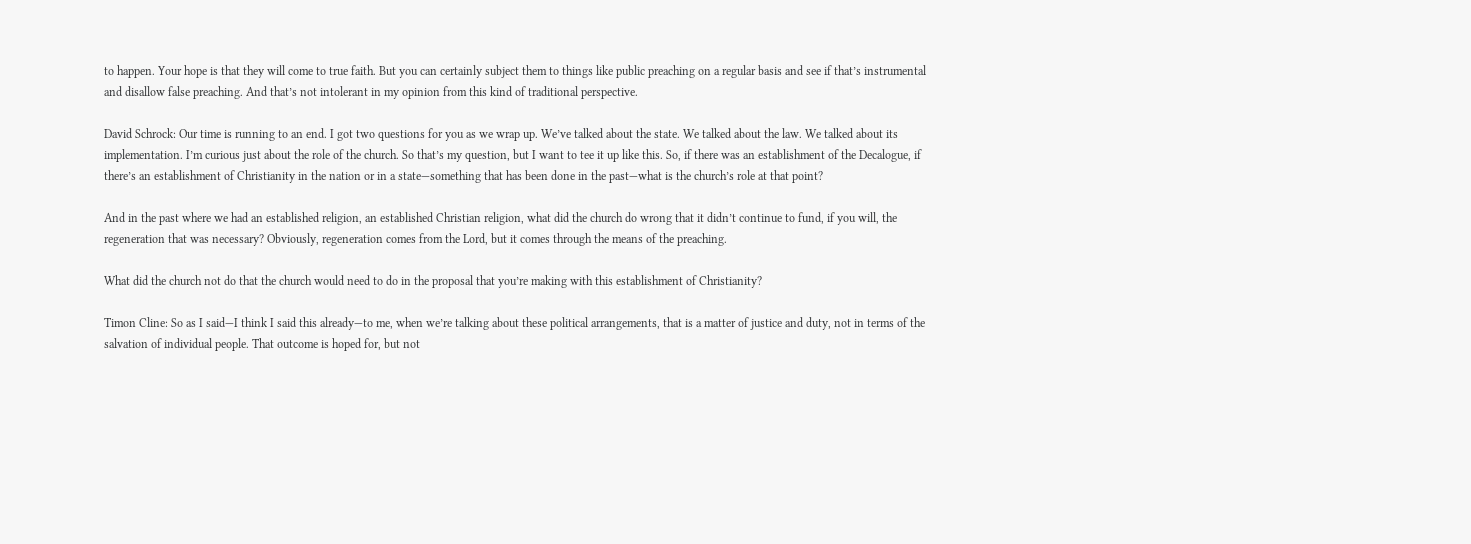to happen. Your hope is that they will come to true faith. But you can certainly subject them to things like public preaching on a regular basis and see if that’s instrumental and disallow false preaching. And that’s not intolerant in my opinion from this kind of traditional perspective.

David Schrock: Our time is running to an end. I got two questions for you as we wrap up. We’ve talked about the state. We talked about the law. We talked about its implementation. I’m curious just about the role of the church. So that’s my question, but I want to tee it up like this. So, if there was an establishment of the Decalogue, if there’s an establishment of Christianity in the nation or in a state—something that has been done in the past—what is the church’s role at that point?

And in the past where we had an established religion, an established Christian religion, what did the church do wrong that it didn’t continue to fund, if you will, the regeneration that was necessary? Obviously, regeneration comes from the Lord, but it comes through the means of the preaching.

What did the church not do that the church would need to do in the proposal that you’re making with this establishment of Christianity?

Timon Cline: So as I said—I think I said this already—to me, when we’re talking about these political arrangements, that is a matter of justice and duty, not in terms of the salvation of individual people. That outcome is hoped for, but not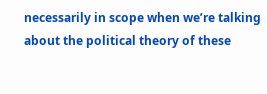necessarily in scope when we’re talking about the political theory of these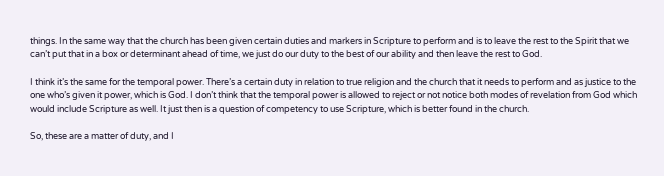things. In the same way that the church has been given certain duties and markers in Scripture to perform and is to leave the rest to the Spirit that we can’t put that in a box or determinant ahead of time, we just do our duty to the best of our ability and then leave the rest to God.

I think it’s the same for the temporal power. There’s a certain duty in relation to true religion and the church that it needs to perform and as justice to the one who’s given it power, which is God. I don’t think that the temporal power is allowed to reject or not notice both modes of revelation from God which would include Scripture as well. It just then is a question of competency to use Scripture, which is better found in the church.

So, these are a matter of duty, and I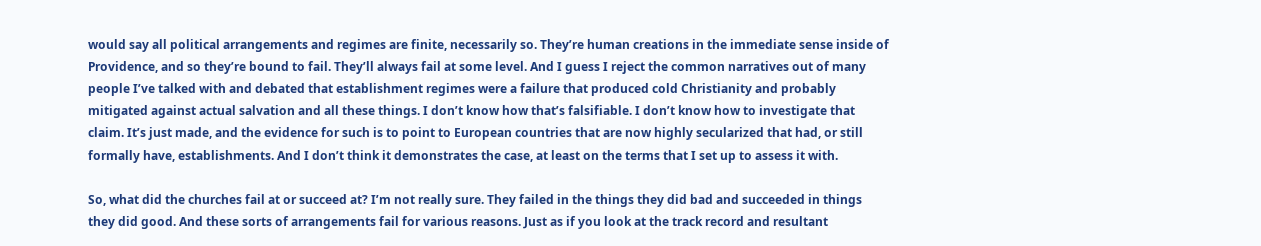would say all political arrangements and regimes are finite, necessarily so. They’re human creations in the immediate sense inside of Providence, and so they’re bound to fail. They’ll always fail at some level. And I guess I reject the common narratives out of many people I’ve talked with and debated that establishment regimes were a failure that produced cold Christianity and probably mitigated against actual salvation and all these things. I don’t know how that’s falsifiable. I don’t know how to investigate that claim. It’s just made, and the evidence for such is to point to European countries that are now highly secularized that had, or still formally have, establishments. And I don’t think it demonstrates the case, at least on the terms that I set up to assess it with.

So, what did the churches fail at or succeed at? I’m not really sure. They failed in the things they did bad and succeeded in things they did good. And these sorts of arrangements fail for various reasons. Just as if you look at the track record and resultant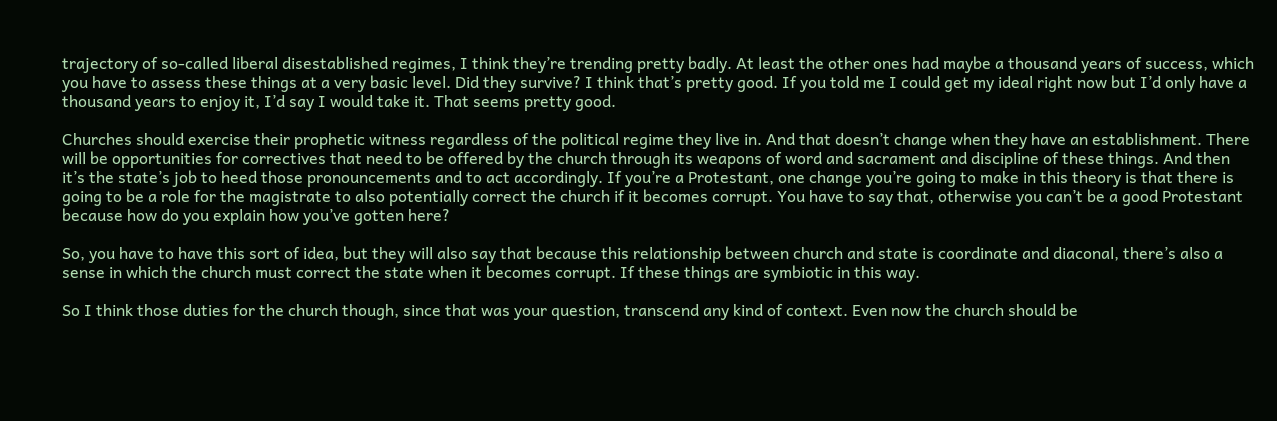trajectory of so-called liberal disestablished regimes, I think they’re trending pretty badly. At least the other ones had maybe a thousand years of success, which you have to assess these things at a very basic level. Did they survive? I think that’s pretty good. If you told me I could get my ideal right now but I’d only have a thousand years to enjoy it, I’d say I would take it. That seems pretty good.

Churches should exercise their prophetic witness regardless of the political regime they live in. And that doesn’t change when they have an establishment. There will be opportunities for correctives that need to be offered by the church through its weapons of word and sacrament and discipline of these things. And then it’s the state’s job to heed those pronouncements and to act accordingly. If you’re a Protestant, one change you’re going to make in this theory is that there is going to be a role for the magistrate to also potentially correct the church if it becomes corrupt. You have to say that, otherwise you can’t be a good Protestant because how do you explain how you’ve gotten here?

So, you have to have this sort of idea, but they will also say that because this relationship between church and state is coordinate and diaconal, there’s also a sense in which the church must correct the state when it becomes corrupt. If these things are symbiotic in this way.

So I think those duties for the church though, since that was your question, transcend any kind of context. Even now the church should be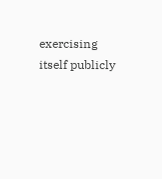exercising itself publicly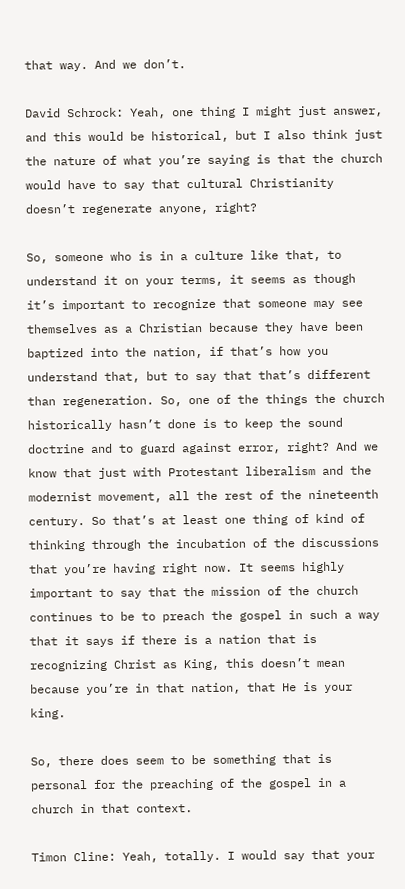that way. And we don’t.

David Schrock: Yeah, one thing I might just answer, and this would be historical, but I also think just the nature of what you’re saying is that the church would have to say that cultural Christianity doesn’t regenerate anyone, right?

So, someone who is in a culture like that, to understand it on your terms, it seems as though it’s important to recognize that someone may see themselves as a Christian because they have been baptized into the nation, if that’s how you understand that, but to say that that’s different than regeneration. So, one of the things the church historically hasn’t done is to keep the sound doctrine and to guard against error, right? And we know that just with Protestant liberalism and the modernist movement, all the rest of the nineteenth century. So that’s at least one thing of kind of thinking through the incubation of the discussions that you’re having right now. It seems highly important to say that the mission of the church continues to be to preach the gospel in such a way that it says if there is a nation that is recognizing Christ as King, this doesn’t mean because you’re in that nation, that He is your king.

So, there does seem to be something that is personal for the preaching of the gospel in a church in that context.

Timon Cline: Yeah, totally. I would say that your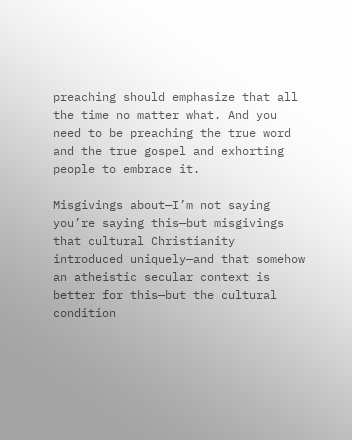preaching should emphasize that all the time no matter what. And you need to be preaching the true word and the true gospel and exhorting people to embrace it.

Misgivings about—I’m not saying you’re saying this—but misgivings that cultural Christianity introduced uniquely—and that somehow an atheistic secular context is better for this—but the cultural condition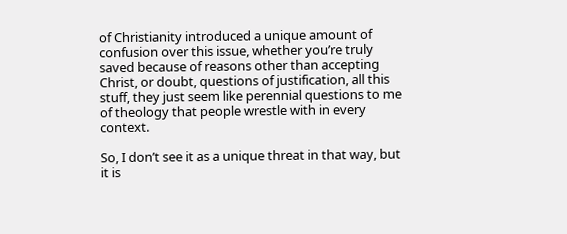of Christianity introduced a unique amount of confusion over this issue, whether you’re truly saved because of reasons other than accepting Christ, or doubt, questions of justification, all this stuff, they just seem like perennial questions to me of theology that people wrestle with in every context.

So, I don’t see it as a unique threat in that way, but it is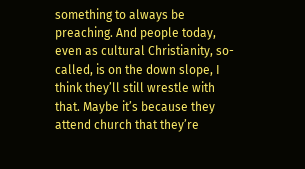something to always be preaching. And people today, even as cultural Christianity, so-called, is on the down slope, I think they’ll still wrestle with that. Maybe it’s because they attend church that they’re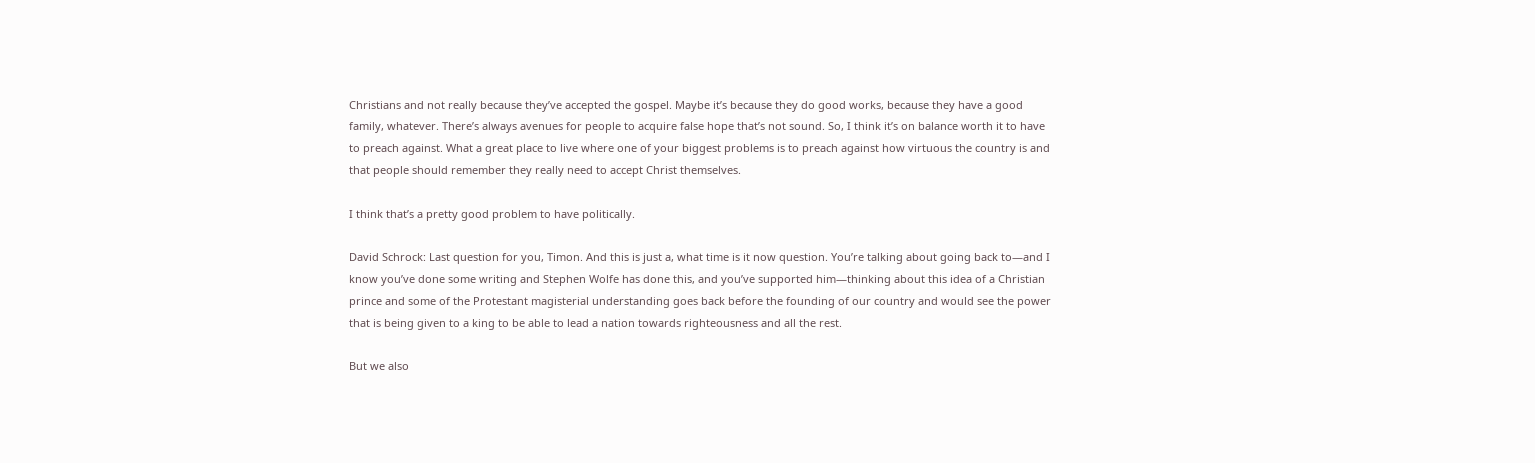Christians and not really because they’ve accepted the gospel. Maybe it’s because they do good works, because they have a good family, whatever. There’s always avenues for people to acquire false hope that’s not sound. So, I think it’s on balance worth it to have to preach against. What a great place to live where one of your biggest problems is to preach against how virtuous the country is and that people should remember they really need to accept Christ themselves.

I think that’s a pretty good problem to have politically.

David Schrock: Last question for you, Timon. And this is just a, what time is it now question. You’re talking about going back to—and I know you’ve done some writing and Stephen Wolfe has done this, and you’ve supported him—thinking about this idea of a Christian prince and some of the Protestant magisterial understanding goes back before the founding of our country and would see the power that is being given to a king to be able to lead a nation towards righteousness and all the rest.

But we also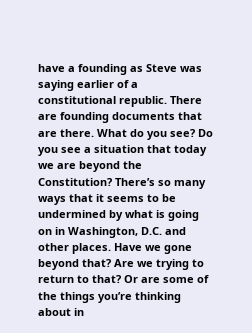have a founding as Steve was saying earlier of a constitutional republic. There are founding documents that are there. What do you see? Do you see a situation that today we are beyond the Constitution? There’s so many ways that it seems to be undermined by what is going on in Washington, D.C. and other places. Have we gone beyond that? Are we trying to return to that? Or are some of the things you’re thinking about in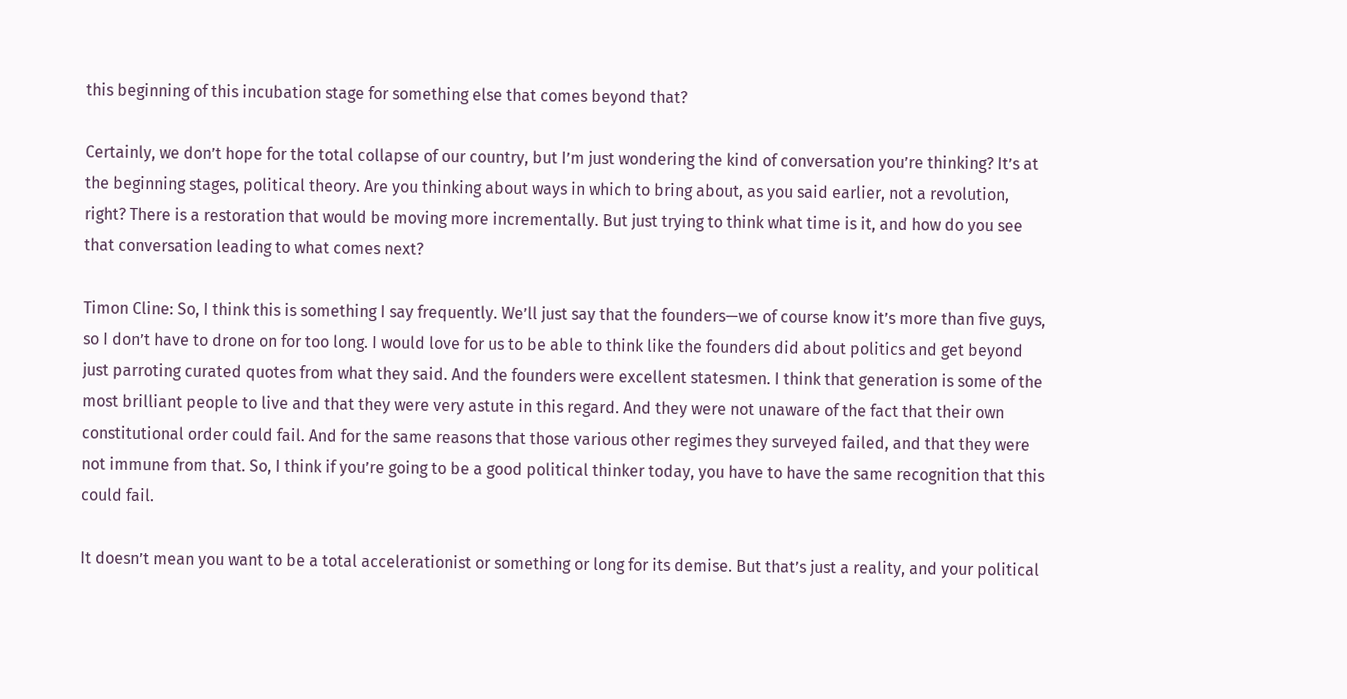this beginning of this incubation stage for something else that comes beyond that?

Certainly, we don’t hope for the total collapse of our country, but I’m just wondering the kind of conversation you’re thinking? It’s at the beginning stages, political theory. Are you thinking about ways in which to bring about, as you said earlier, not a revolution, right? There is a restoration that would be moving more incrementally. But just trying to think what time is it, and how do you see that conversation leading to what comes next?

Timon Cline: So, I think this is something I say frequently. We’ll just say that the founders—we of course know it’s more than five guys, so I don’t have to drone on for too long. I would love for us to be able to think like the founders did about politics and get beyond just parroting curated quotes from what they said. And the founders were excellent statesmen. I think that generation is some of the most brilliant people to live and that they were very astute in this regard. And they were not unaware of the fact that their own constitutional order could fail. And for the same reasons that those various other regimes they surveyed failed, and that they were not immune from that. So, I think if you’re going to be a good political thinker today, you have to have the same recognition that this could fail.

It doesn’t mean you want to be a total accelerationist or something or long for its demise. But that’s just a reality, and your political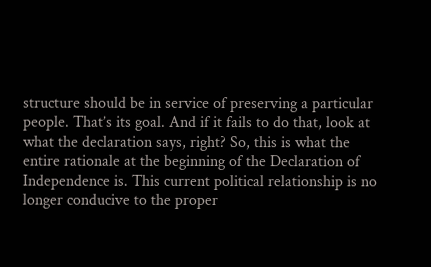structure should be in service of preserving a particular people. That’s its goal. And if it fails to do that, look at what the declaration says, right? So, this is what the entire rationale at the beginning of the Declaration of Independence is. This current political relationship is no longer conducive to the proper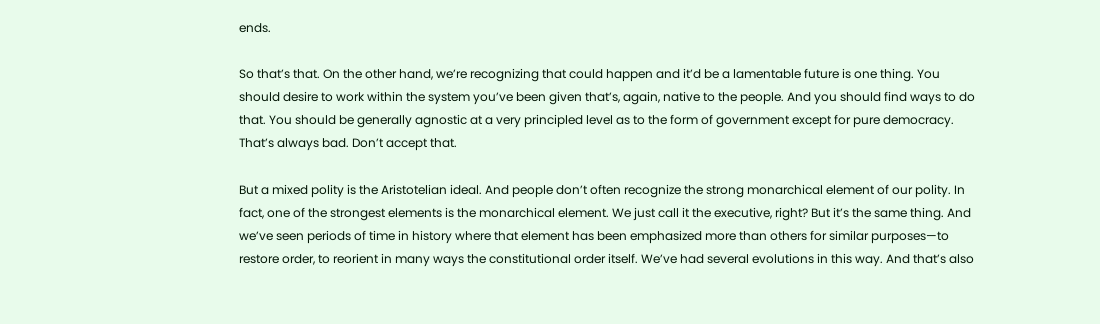ends.

So that’s that. On the other hand, we’re recognizing that could happen and it’d be a lamentable future is one thing. You should desire to work within the system you’ve been given that’s, again, native to the people. And you should find ways to do that. You should be generally agnostic at a very principled level as to the form of government except for pure democracy. That’s always bad. Don’t accept that.

But a mixed polity is the Aristotelian ideal. And people don’t often recognize the strong monarchical element of our polity. In fact, one of the strongest elements is the monarchical element. We just call it the executive, right? But it’s the same thing. And we’ve seen periods of time in history where that element has been emphasized more than others for similar purposes—to restore order, to reorient in many ways the constitutional order itself. We’ve had several evolutions in this way. And that’s also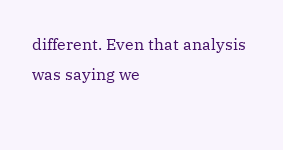different. Even that analysis was saying we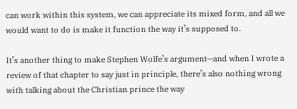can work within this system, we can appreciate its mixed form, and all we would want to do is make it function the way it’s supposed to.

It’s another thing to make Stephen Wolfe’s argument—and when I wrote a review of that chapter to say just in principle, there’s also nothing wrong with talking about the Christian prince the way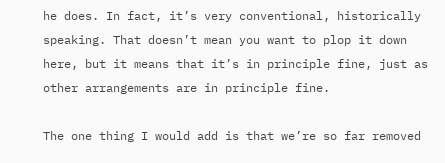he does. In fact, it’s very conventional, historically speaking. That doesn’t mean you want to plop it down here, but it means that it’s in principle fine, just as other arrangements are in principle fine.

The one thing I would add is that we’re so far removed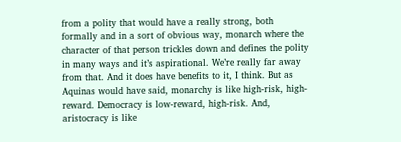from a polity that would have a really strong, both formally and in a sort of obvious way, monarch where the character of that person trickles down and defines the polity in many ways and it’s aspirational. We’re really far away from that. And it does have benefits to it, I think. But as Aquinas would have said, monarchy is like high-risk, high-reward. Democracy is low-reward, high-risk. And, aristocracy is like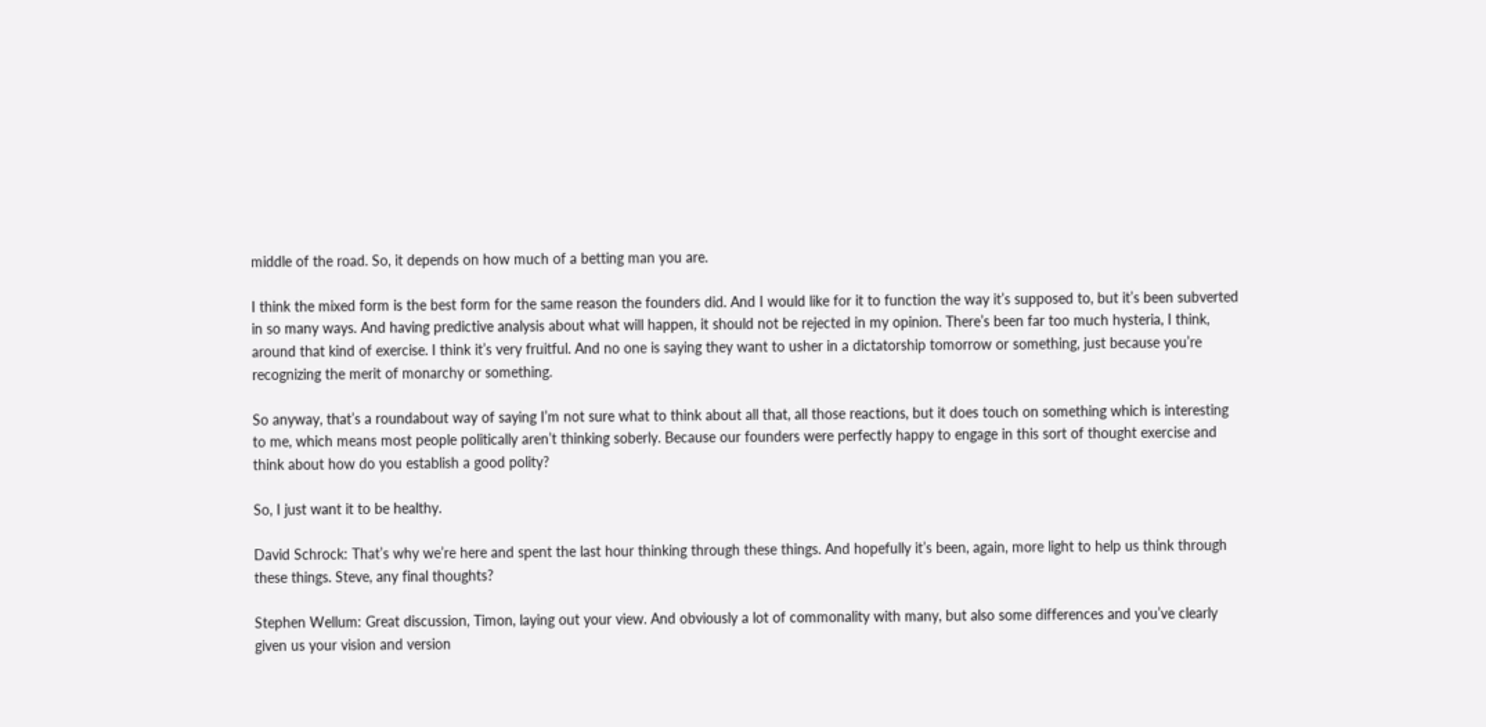middle of the road. So, it depends on how much of a betting man you are.

I think the mixed form is the best form for the same reason the founders did. And I would like for it to function the way it’s supposed to, but it’s been subverted in so many ways. And having predictive analysis about what will happen, it should not be rejected in my opinion. There’s been far too much hysteria, I think, around that kind of exercise. I think it’s very fruitful. And no one is saying they want to usher in a dictatorship tomorrow or something, just because you’re recognizing the merit of monarchy or something.

So anyway, that’s a roundabout way of saying I’m not sure what to think about all that, all those reactions, but it does touch on something which is interesting to me, which means most people politically aren’t thinking soberly. Because our founders were perfectly happy to engage in this sort of thought exercise and think about how do you establish a good polity?

So, I just want it to be healthy.

David Schrock: That’s why we’re here and spent the last hour thinking through these things. And hopefully it’s been, again, more light to help us think through these things. Steve, any final thoughts?

Stephen Wellum: Great discussion, Timon, laying out your view. And obviously a lot of commonality with many, but also some differences and you’ve clearly given us your vision and version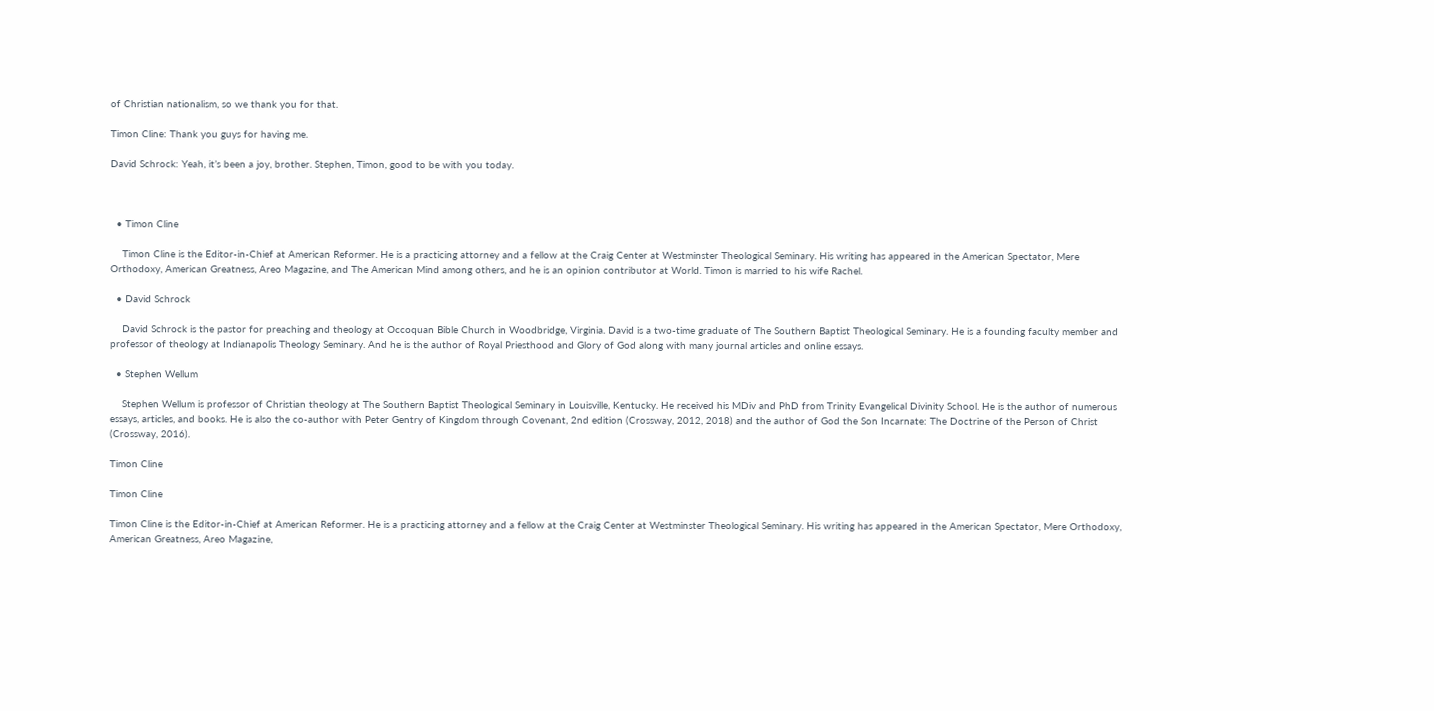of Christian nationalism, so we thank you for that.

Timon Cline: Thank you guys for having me.

David Schrock: Yeah, it’s been a joy, brother. Stephen, Timon, good to be with you today.



  • Timon Cline

    Timon Cline is the Editor-in-Chief at American Reformer. He is a practicing attorney and a fellow at the Craig Center at Westminster Theological Seminary. His writing has appeared in the American Spectator, Mere Orthodoxy, American Greatness, Areo Magazine, and The American Mind among others, and he is an opinion contributor at World. Timon is married to his wife Rachel.

  • David Schrock

    David Schrock is the pastor for preaching and theology at Occoquan Bible Church in Woodbridge, Virginia. David is a two-time graduate of The Southern Baptist Theological Seminary. He is a founding faculty member and professor of theology at Indianapolis Theology Seminary. And he is the author of Royal Priesthood and Glory of God along with many journal articles and online essays.

  • Stephen Wellum

    Stephen Wellum is professor of Christian theology at The Southern Baptist Theological Seminary in Louisville, Kentucky. He received his MDiv and PhD from Trinity Evangelical Divinity School. He is the author of numerous essays, articles, and books. He is also the co-author with Peter Gentry of Kingdom through Covenant, 2nd edition (Crossway, 2012, 2018) and the author of God the Son Incarnate: The Doctrine of the Person of Christ (Crossway, 2016).

Timon Cline

Timon Cline

Timon Cline is the Editor-in-Chief at American Reformer. He is a practicing attorney and a fellow at the Craig Center at Westminster Theological Seminary. His writing has appeared in the American Spectator, Mere Orthodoxy, American Greatness, Areo Magazine,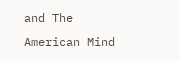and The American Mind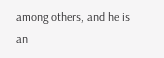among others, and he is an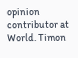opinion contributor at World. Timon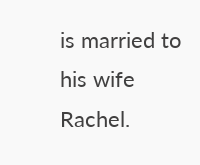is married to his wife Rachel.